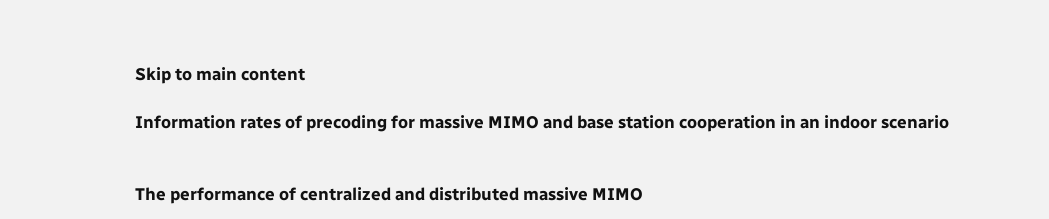Skip to main content

Information rates of precoding for massive MIMO and base station cooperation in an indoor scenario


The performance of centralized and distributed massive MIMO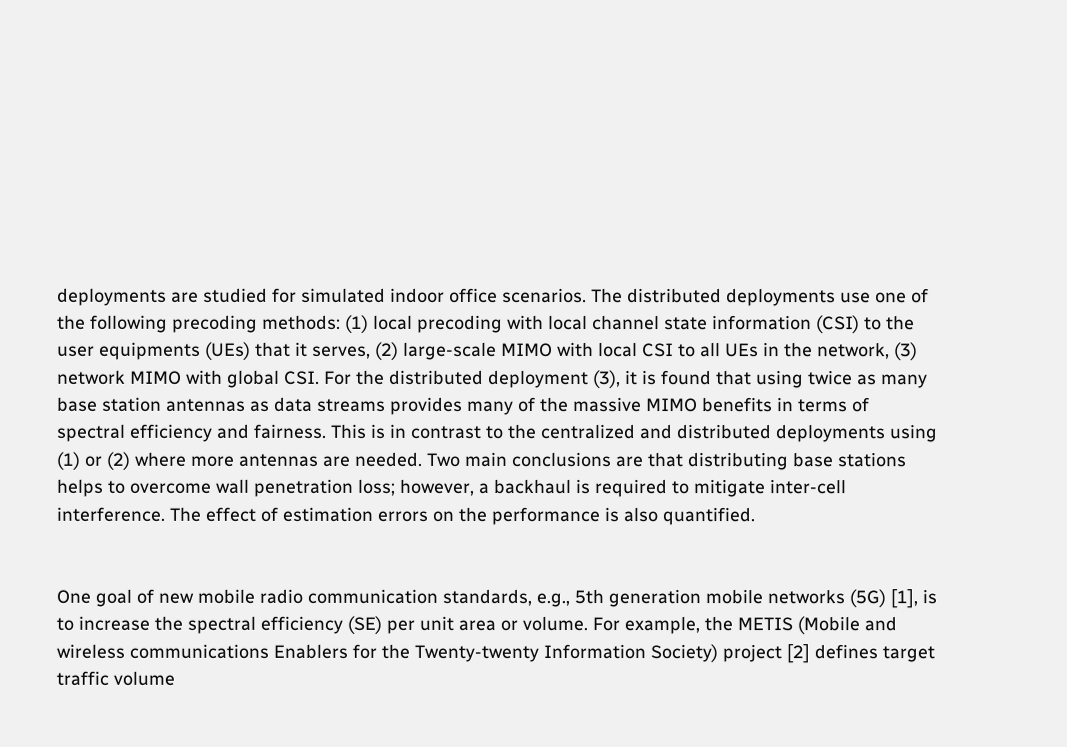deployments are studied for simulated indoor office scenarios. The distributed deployments use one of the following precoding methods: (1) local precoding with local channel state information (CSI) to the user equipments (UEs) that it serves, (2) large-scale MIMO with local CSI to all UEs in the network, (3) network MIMO with global CSI. For the distributed deployment (3), it is found that using twice as many base station antennas as data streams provides many of the massive MIMO benefits in terms of spectral efficiency and fairness. This is in contrast to the centralized and distributed deployments using (1) or (2) where more antennas are needed. Two main conclusions are that distributing base stations helps to overcome wall penetration loss; however, a backhaul is required to mitigate inter-cell interference. The effect of estimation errors on the performance is also quantified.


One goal of new mobile radio communication standards, e.g., 5th generation mobile networks (5G) [1], is to increase the spectral efficiency (SE) per unit area or volume. For example, the METIS (Mobile and wireless communications Enablers for the Twenty-twenty Information Society) project [2] defines target traffic volume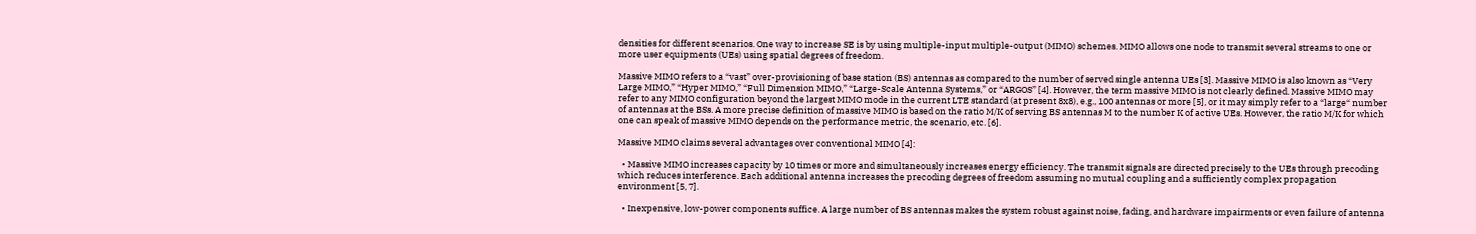densities for different scenarios. One way to increase SE is by using multiple-input multiple-output (MIMO) schemes. MIMO allows one node to transmit several streams to one or more user equipments (UEs) using spatial degrees of freedom.

Massive MIMO refers to a “vast” over-provisioning of base station (BS) antennas as compared to the number of served single antenna UEs [3]. Massive MIMO is also known as “Very Large MIMO,” “Hyper MIMO,” “Full Dimension MIMO,” “Large-Scale Antenna Systems,” or “ARGOS” [4]. However, the term massive MIMO is not clearly defined. Massive MIMO may refer to any MIMO configuration beyond the largest MIMO mode in the current LTE standard (at present 8x8), e.g., 100 antennas or more [5], or it may simply refer to a “large“ number of antennas at the BSs. A more precise definition of massive MIMO is based on the ratio M/K of serving BS antennas M to the number K of active UEs. However, the ratio M/K for which one can speak of massive MIMO depends on the performance metric, the scenario, etc. [6].

Massive MIMO claims several advantages over conventional MIMO [4]:

  • Massive MIMO increases capacity by 10 times or more and simultaneously increases energy efficiency. The transmit signals are directed precisely to the UEs through precoding which reduces interference. Each additional antenna increases the precoding degrees of freedom assuming no mutual coupling and a sufficiently complex propagation environment [5, 7].

  • Inexpensive, low-power components suffice. A large number of BS antennas makes the system robust against noise, fading, and hardware impairments or even failure of antenna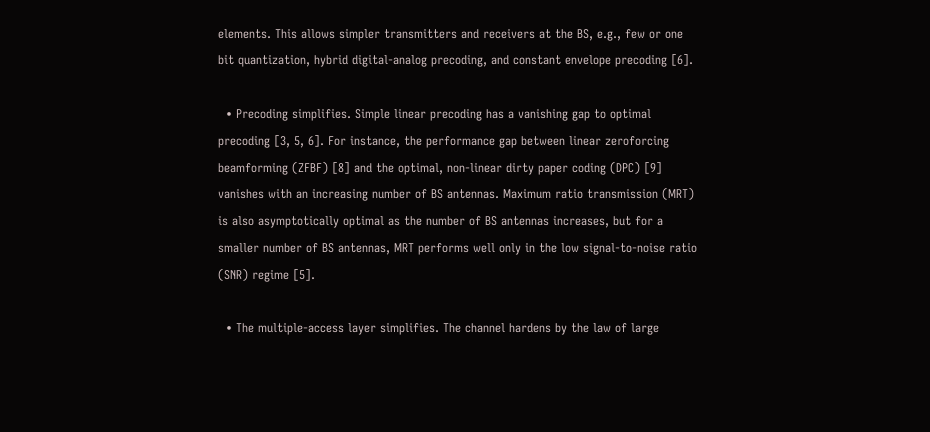elements. This allows simpler transmitters and receivers at the BS, e.g., few or one bit quantization, hybrid digital-analog precoding, and constant envelope precoding [6].

  • Precoding simplifies. Simple linear precoding has a vanishing gap to optimal precoding [3, 5, 6]. For instance, the performance gap between linear zeroforcing beamforming (ZFBF) [8] and the optimal, non-linear dirty paper coding (DPC) [9] vanishes with an increasing number of BS antennas. Maximum ratio transmission (MRT) is also asymptotically optimal as the number of BS antennas increases, but for a smaller number of BS antennas, MRT performs well only in the low signal-to-noise ratio (SNR) regime [5].

  • The multiple-access layer simplifies. The channel hardens by the law of large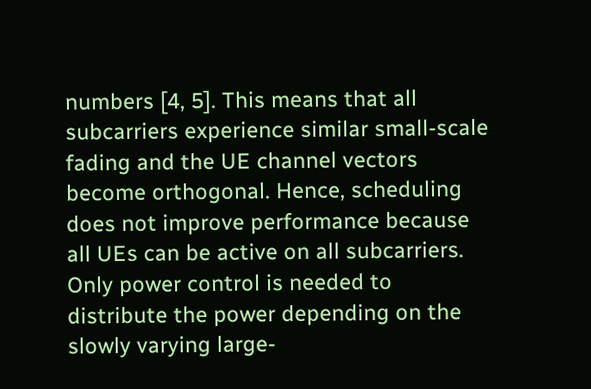numbers [4, 5]. This means that all subcarriers experience similar small-scale fading and the UE channel vectors become orthogonal. Hence, scheduling does not improve performance because all UEs can be active on all subcarriers. Only power control is needed to distribute the power depending on the slowly varying large-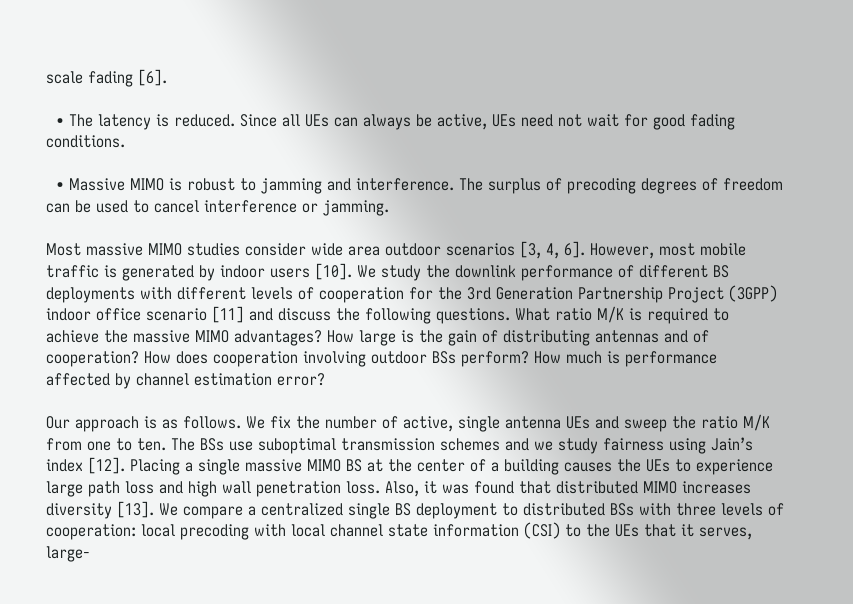scale fading [6].

  • The latency is reduced. Since all UEs can always be active, UEs need not wait for good fading conditions.

  • Massive MIMO is robust to jamming and interference. The surplus of precoding degrees of freedom can be used to cancel interference or jamming.

Most massive MIMO studies consider wide area outdoor scenarios [3, 4, 6]. However, most mobile traffic is generated by indoor users [10]. We study the downlink performance of different BS deployments with different levels of cooperation for the 3rd Generation Partnership Project (3GPP) indoor office scenario [11] and discuss the following questions. What ratio M/K is required to achieve the massive MIMO advantages? How large is the gain of distributing antennas and of cooperation? How does cooperation involving outdoor BSs perform? How much is performance affected by channel estimation error?

Our approach is as follows. We fix the number of active, single antenna UEs and sweep the ratio M/K from one to ten. The BSs use suboptimal transmission schemes and we study fairness using Jain’s index [12]. Placing a single massive MIMO BS at the center of a building causes the UEs to experience large path loss and high wall penetration loss. Also, it was found that distributed MIMO increases diversity [13]. We compare a centralized single BS deployment to distributed BSs with three levels of cooperation: local precoding with local channel state information (CSI) to the UEs that it serves, large-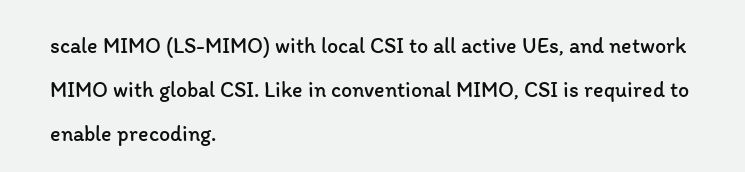scale MIMO (LS-MIMO) with local CSI to all active UEs, and network MIMO with global CSI. Like in conventional MIMO, CSI is required to enable precoding.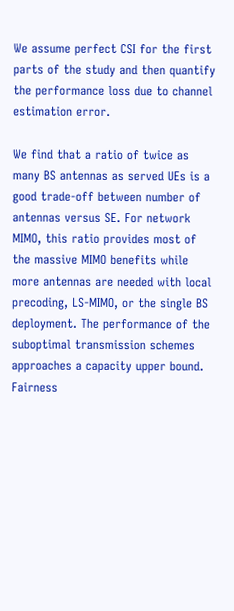We assume perfect CSI for the first parts of the study and then quantify the performance loss due to channel estimation error.

We find that a ratio of twice as many BS antennas as served UEs is a good trade-off between number of antennas versus SE. For network MIMO, this ratio provides most of the massive MIMO benefits while more antennas are needed with local precoding, LS-MIMO, or the single BS deployment. The performance of the suboptimal transmission schemes approaches a capacity upper bound. Fairness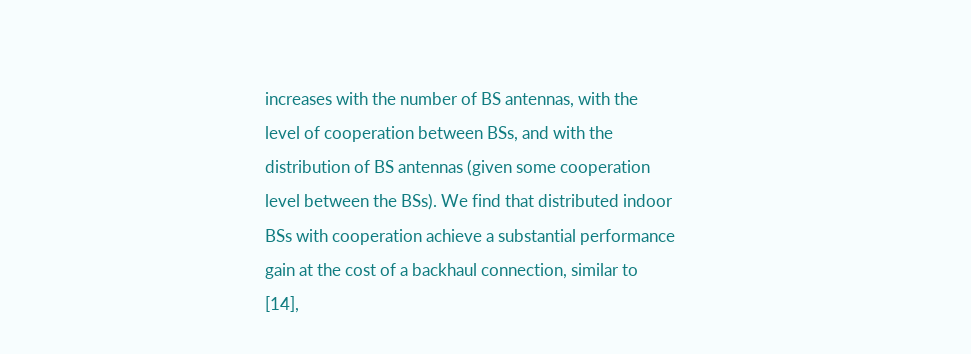increases with the number of BS antennas, with the level of cooperation between BSs, and with the distribution of BS antennas (given some cooperation level between the BSs). We find that distributed indoor BSs with cooperation achieve a substantial performance gain at the cost of a backhaul connection, similar to [14],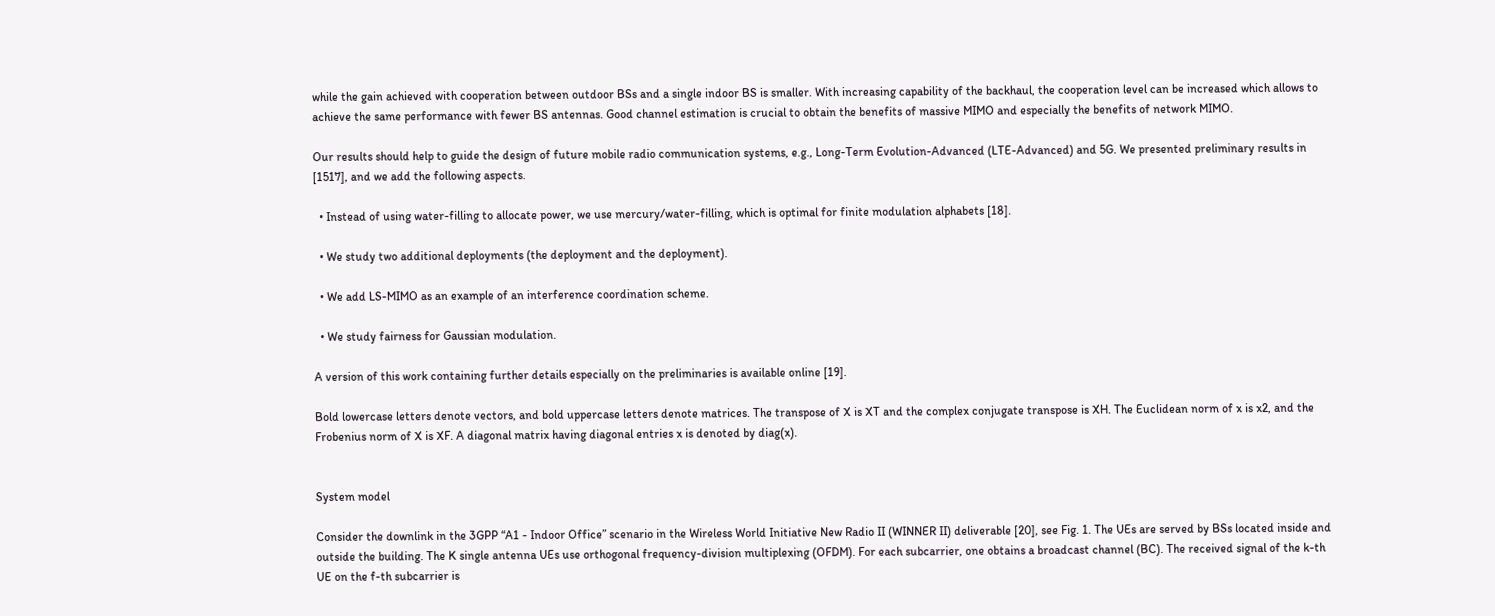while the gain achieved with cooperation between outdoor BSs and a single indoor BS is smaller. With increasing capability of the backhaul, the cooperation level can be increased which allows to achieve the same performance with fewer BS antennas. Good channel estimation is crucial to obtain the benefits of massive MIMO and especially the benefits of network MIMO.

Our results should help to guide the design of future mobile radio communication systems, e.g., Long-Term Evolution-Advanced (LTE-Advanced) and 5G. We presented preliminary results in [1517], and we add the following aspects.

  • Instead of using water-filling to allocate power, we use mercury/water-filling, which is optimal for finite modulation alphabets [18].

  • We study two additional deployments (the deployment and the deployment).

  • We add LS-MIMO as an example of an interference coordination scheme.

  • We study fairness for Gaussian modulation.

A version of this work containing further details especially on the preliminaries is available online [19].

Bold lowercase letters denote vectors, and bold uppercase letters denote matrices. The transpose of X is XT and the complex conjugate transpose is XH. The Euclidean norm of x is x2, and the Frobenius norm of X is XF. A diagonal matrix having diagonal entries x is denoted by diag(x).


System model

Consider the downlink in the 3GPP “A1 - Indoor Office” scenario in the Wireless World Initiative New Radio II (WINNER II) deliverable [20], see Fig. 1. The UEs are served by BSs located inside and outside the building. The K single antenna UEs use orthogonal frequency-division multiplexing (OFDM). For each subcarrier, one obtains a broadcast channel (BC). The received signal of the k-th UE on the f-th subcarrier is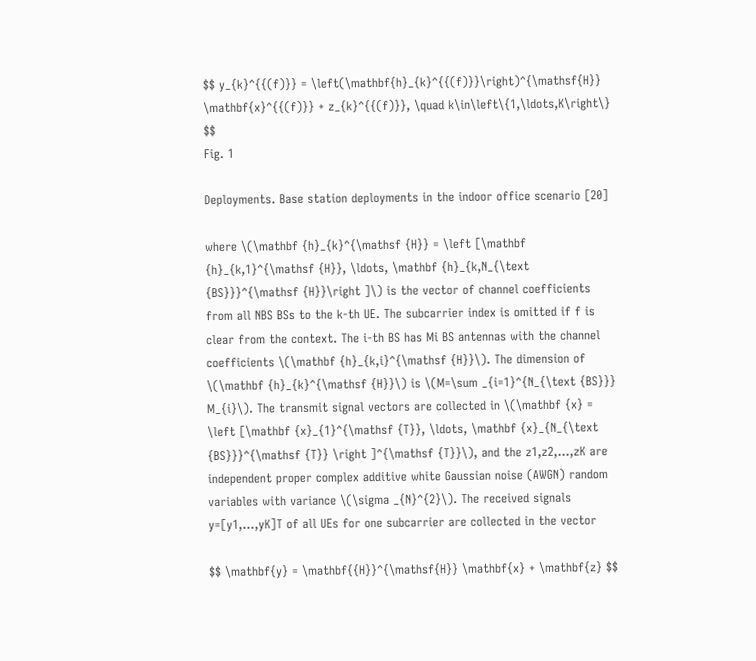$$ y_{k}^{{(f)}} = \left(\mathbf{h}_{k}^{{(f)}}\right)^{\mathsf{H}} \mathbf{x}^{{(f)}} + z_{k}^{{(f)}}, \quad k\in\left\{1,\ldots,K\right\} $$
Fig. 1

Deployments. Base station deployments in the indoor office scenario [20]

where \(\mathbf {h}_{k}^{\mathsf {H}} = \left [\mathbf {h}_{k,1}^{\mathsf {H}}, \ldots, \mathbf {h}_{k,N_{\text {BS}}}^{\mathsf {H}}\right ]\) is the vector of channel coefficients from all NBS BSs to the k-th UE. The subcarrier index is omitted if f is clear from the context. The i-th BS has Mi BS antennas with the channel coefficients \(\mathbf {h}_{k,i}^{\mathsf {H}}\). The dimension of \(\mathbf {h}_{k}^{\mathsf {H}}\) is \(M=\sum _{i=1}^{N_{\text {BS}}} M_{i}\). The transmit signal vectors are collected in \(\mathbf {x} = \left [\mathbf {x}_{1}^{\mathsf {T}}, \ldots, \mathbf {x}_{N_{\text {BS}}}^{\mathsf {T}} \right ]^{\mathsf {T}}\), and the z1,z2,…,zK are independent proper complex additive white Gaussian noise (AWGN) random variables with variance \(\sigma _{N}^{2}\). The received signals y=[y1,…,yK]T of all UEs for one subcarrier are collected in the vector

$$ \mathbf{y} = \mathbf{{H}}^{\mathsf{H}} \mathbf{x} + \mathbf{z} $$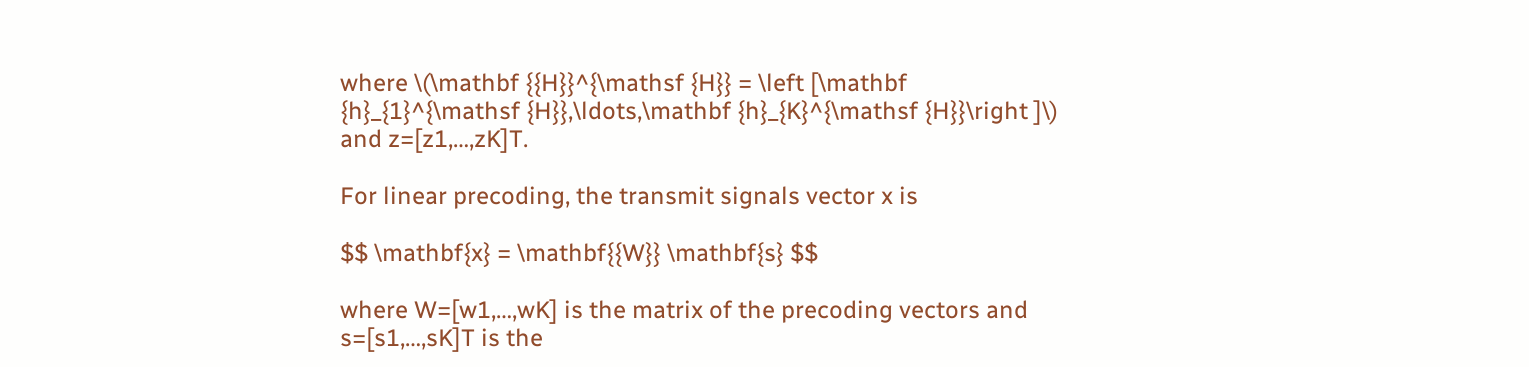where \(\mathbf {{H}}^{\mathsf {H}} = \left [\mathbf {h}_{1}^{\mathsf {H}},\ldots,\mathbf {h}_{K}^{\mathsf {H}}\right ]\) and z=[z1,…,zK]T.

For linear precoding, the transmit signals vector x is

$$ \mathbf{x} = \mathbf{{W}} \mathbf{s} $$

where W=[w1,…,wK] is the matrix of the precoding vectors and s=[s1,…,sK]T is the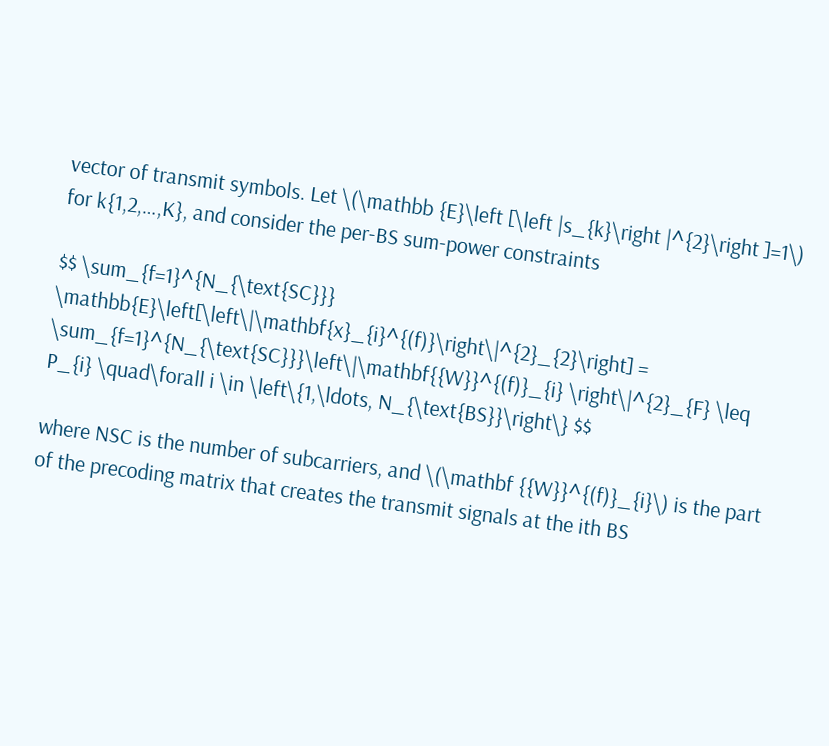vector of transmit symbols. Let \(\mathbb {E}\left [\left |s_{k}\right |^{2}\right ]=1\) for k{1,2,…,K}, and consider the per-BS sum-power constraints

$$ \sum_{f=1}^{N_{\text{SC}}} \mathbb{E}\left[\left\|\mathbf{x}_{i}^{(f)}\right\|^{2}_{2}\right] = \sum_{f=1}^{N_{\text{SC}}}\left\|\mathbf{{W}}^{(f)}_{i} \right\|^{2}_{F} \leq P_{i} \quad\forall i \in \left\{1,\ldots, N_{\text{BS}}\right\} $$

where NSC is the number of subcarriers, and \(\mathbf {{W}}^{(f)}_{i}\) is the part of the precoding matrix that creates the transmit signals at the ith BS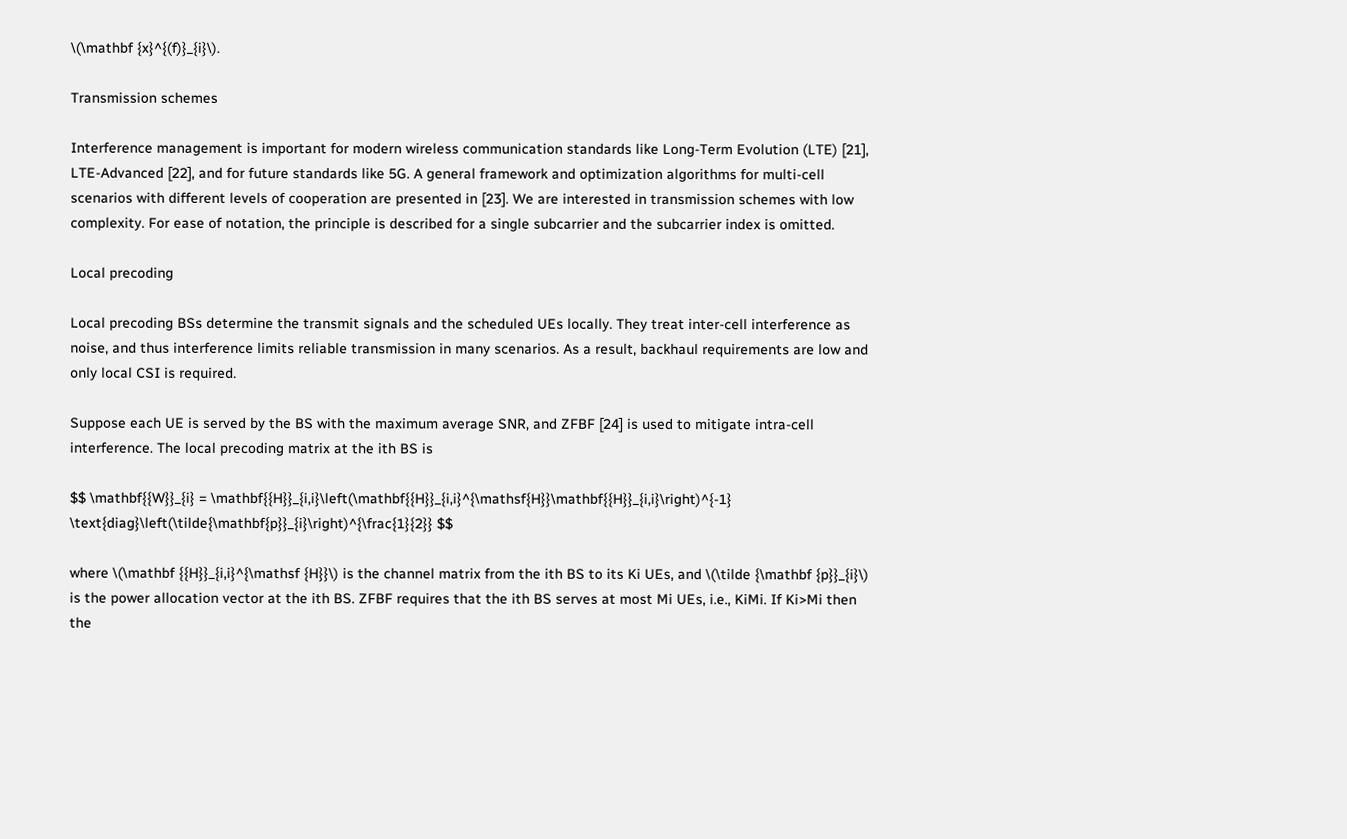\(\mathbf {x}^{(f)}_{i}\).

Transmission schemes

Interference management is important for modern wireless communication standards like Long-Term Evolution (LTE) [21], LTE-Advanced [22], and for future standards like 5G. A general framework and optimization algorithms for multi-cell scenarios with different levels of cooperation are presented in [23]. We are interested in transmission schemes with low complexity. For ease of notation, the principle is described for a single subcarrier and the subcarrier index is omitted.

Local precoding

Local precoding BSs determine the transmit signals and the scheduled UEs locally. They treat inter-cell interference as noise, and thus interference limits reliable transmission in many scenarios. As a result, backhaul requirements are low and only local CSI is required.

Suppose each UE is served by the BS with the maximum average SNR, and ZFBF [24] is used to mitigate intra-cell interference. The local precoding matrix at the ith BS is

$$ \mathbf{{W}}_{i} = \mathbf{{H}}_{i,i}\left(\mathbf{{H}}_{i,i}^{\mathsf{H}}\mathbf{{H}}_{i,i}\right)^{-1} \text{diag}\left(\tilde{\mathbf{p}}_{i}\right)^{\frac{1}{2}} $$

where \(\mathbf {{H}}_{i,i}^{\mathsf {H}}\) is the channel matrix from the ith BS to its Ki UEs, and \(\tilde {\mathbf {p}}_{i}\) is the power allocation vector at the ith BS. ZFBF requires that the ith BS serves at most Mi UEs, i.e., KiMi. If Ki>Mi then the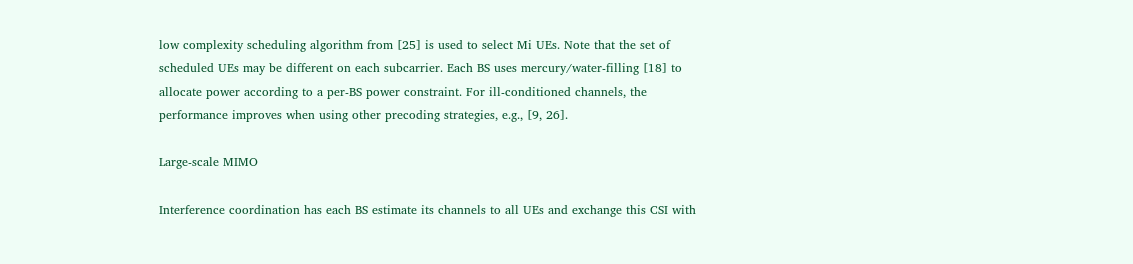low complexity scheduling algorithm from [25] is used to select Mi UEs. Note that the set of scheduled UEs may be different on each subcarrier. Each BS uses mercury/water-filling [18] to allocate power according to a per-BS power constraint. For ill-conditioned channels, the performance improves when using other precoding strategies, e.g., [9, 26].

Large-scale MIMO

Interference coordination has each BS estimate its channels to all UEs and exchange this CSI with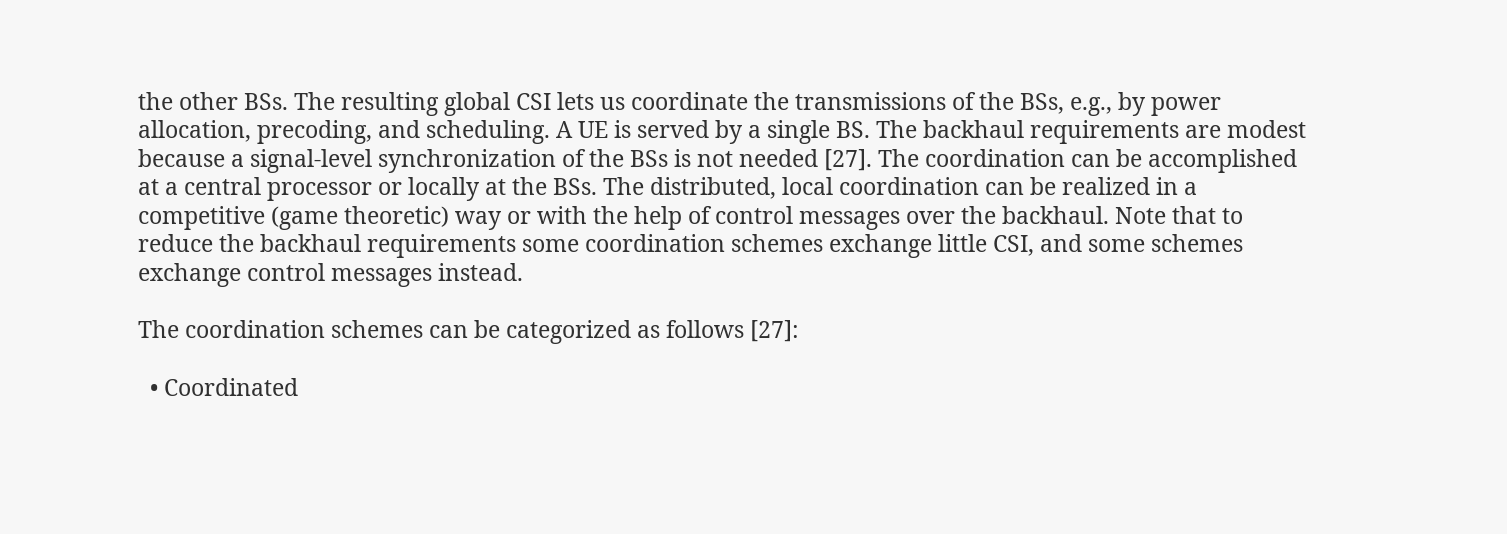the other BSs. The resulting global CSI lets us coordinate the transmissions of the BSs, e.g., by power allocation, precoding, and scheduling. A UE is served by a single BS. The backhaul requirements are modest because a signal-level synchronization of the BSs is not needed [27]. The coordination can be accomplished at a central processor or locally at the BSs. The distributed, local coordination can be realized in a competitive (game theoretic) way or with the help of control messages over the backhaul. Note that to reduce the backhaul requirements some coordination schemes exchange little CSI, and some schemes exchange control messages instead.

The coordination schemes can be categorized as follows [27]:

  • Coordinated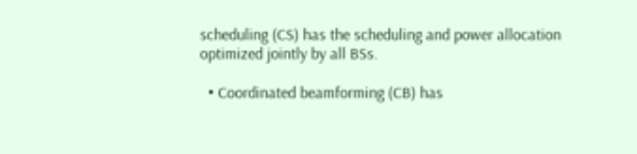scheduling (CS) has the scheduling and power allocation optimized jointly by all BSs.

  • Coordinated beamforming (CB) has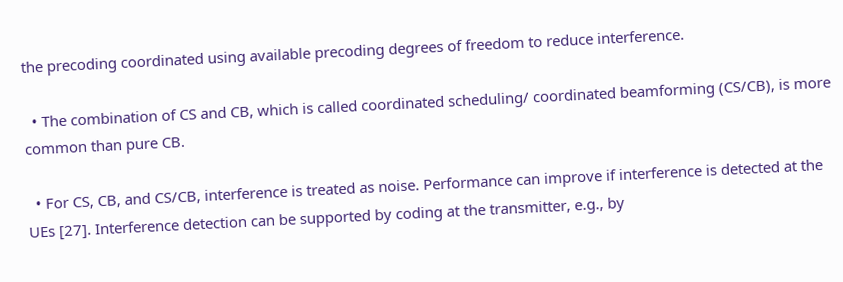the precoding coordinated using available precoding degrees of freedom to reduce interference.

  • The combination of CS and CB, which is called coordinated scheduling/ coordinated beamforming (CS/CB), is more common than pure CB.

  • For CS, CB, and CS/CB, interference is treated as noise. Performance can improve if interference is detected at the UEs [27]. Interference detection can be supported by coding at the transmitter, e.g., by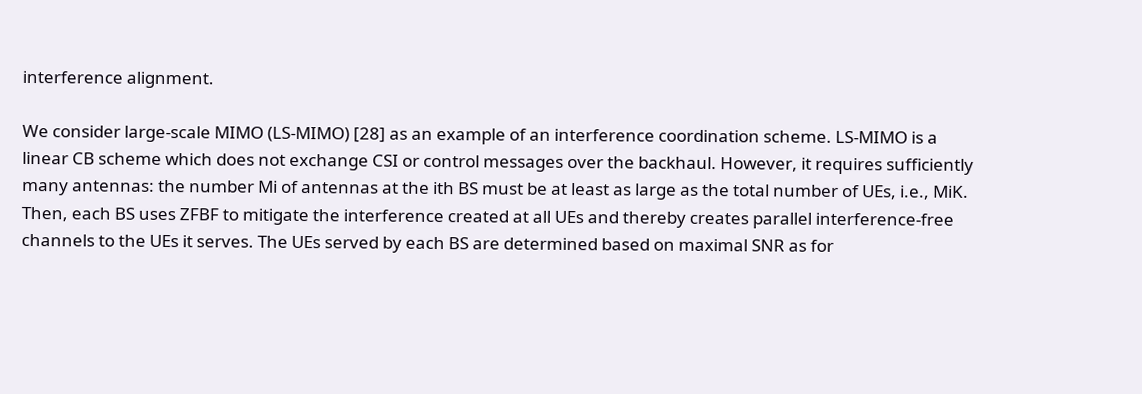interference alignment.

We consider large-scale MIMO (LS-MIMO) [28] as an example of an interference coordination scheme. LS-MIMO is a linear CB scheme which does not exchange CSI or control messages over the backhaul. However, it requires sufficiently many antennas: the number Mi of antennas at the ith BS must be at least as large as the total number of UEs, i.e., MiK. Then, each BS uses ZFBF to mitigate the interference created at all UEs and thereby creates parallel interference-free channels to the UEs it serves. The UEs served by each BS are determined based on maximal SNR as for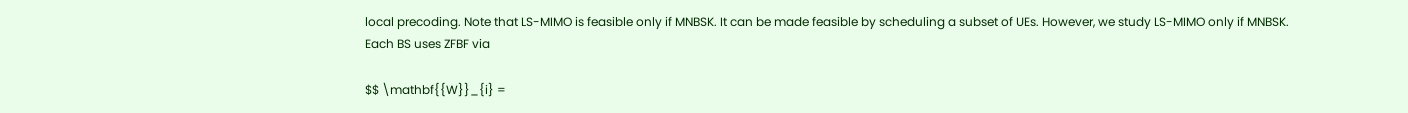local precoding. Note that LS-MIMO is feasible only if MNBSK. It can be made feasible by scheduling a subset of UEs. However, we study LS-MIMO only if MNBSK. Each BS uses ZFBF via

$$ \mathbf{{W}}_{i} =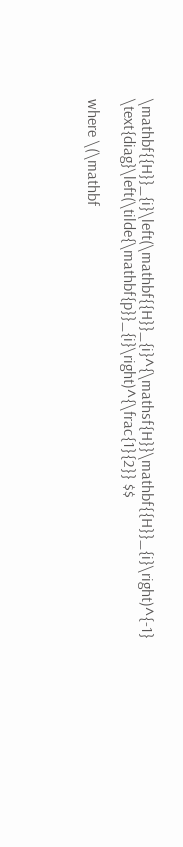\mathbf{{H}}_{i}\left(\mathbf{{H}}_{i}^{\mathsf{H}}\mathbf{{H}}_{i}\right)^{-1} \text{diag}\left(\tilde{\mathbf{p}}_{i}\right)^{\frac{1}{2}} $$

where \(\mathbf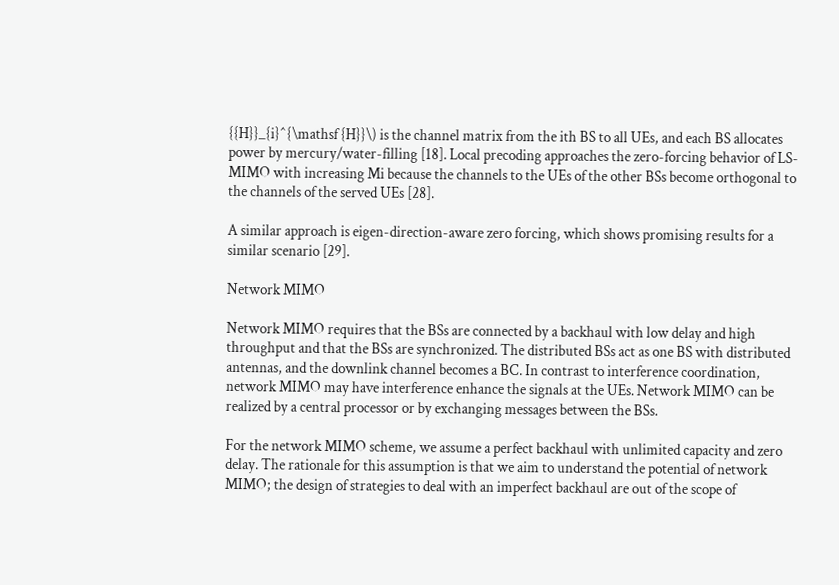{{H}}_{i}^{\mathsf {H}}\) is the channel matrix from the ith BS to all UEs, and each BS allocates power by mercury/water-filling [18]. Local precoding approaches the zero-forcing behavior of LS-MIMO with increasing Mi because the channels to the UEs of the other BSs become orthogonal to the channels of the served UEs [28].

A similar approach is eigen-direction-aware zero forcing, which shows promising results for a similar scenario [29].

Network MIMO

Network MIMO requires that the BSs are connected by a backhaul with low delay and high throughput and that the BSs are synchronized. The distributed BSs act as one BS with distributed antennas, and the downlink channel becomes a BC. In contrast to interference coordination, network MIMO may have interference enhance the signals at the UEs. Network MIMO can be realized by a central processor or by exchanging messages between the BSs.

For the network MIMO scheme, we assume a perfect backhaul with unlimited capacity and zero delay. The rationale for this assumption is that we aim to understand the potential of network MIMO; the design of strategies to deal with an imperfect backhaul are out of the scope of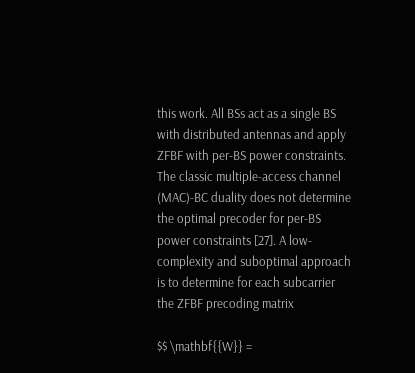this work. All BSs act as a single BS with distributed antennas and apply ZFBF with per-BS power constraints. The classic multiple-access channel (MAC)-BC duality does not determine the optimal precoder for per-BS power constraints [27]. A low-complexity and suboptimal approach is to determine for each subcarrier the ZFBF precoding matrix

$$ \mathbf{{W}} =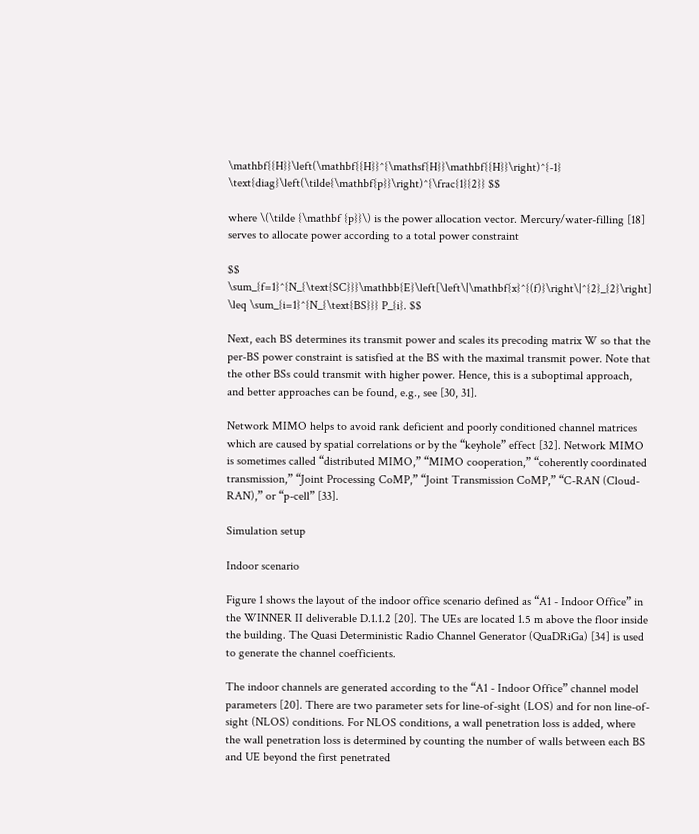\mathbf{{H}}\left(\mathbf{{H}}^{\mathsf{H}}\mathbf{{H}}\right)^{-1} \text{diag}\left(\tilde{\mathbf{p}}\right)^{\frac{1}{2}} $$

where \(\tilde {\mathbf {p}}\) is the power allocation vector. Mercury/water-filling [18] serves to allocate power according to a total power constraint

$$ \sum_{f=1}^{N_{\text{SC}}}\mathbb{E}\left[\left\|\mathbf{x}^{(f)}\right\|^{2}_{2}\right] \leq \sum_{i=1}^{N_{\text{BS}}} P_{i}. $$

Next, each BS determines its transmit power and scales its precoding matrix W so that the per-BS power constraint is satisfied at the BS with the maximal transmit power. Note that the other BSs could transmit with higher power. Hence, this is a suboptimal approach, and better approaches can be found, e.g., see [30, 31].

Network MIMO helps to avoid rank deficient and poorly conditioned channel matrices which are caused by spatial correlations or by the “keyhole” effect [32]. Network MIMO is sometimes called “distributed MIMO,” “MIMO cooperation,” “coherently coordinated transmission,” “Joint Processing CoMP,” “Joint Transmission CoMP,” “C-RAN (Cloud-RAN),” or “p-cell” [33].

Simulation setup

Indoor scenario

Figure 1 shows the layout of the indoor office scenario defined as “A1 - Indoor Office” in the WINNER II deliverable D.1.1.2 [20]. The UEs are located 1.5 m above the floor inside the building. The Quasi Deterministic Radio Channel Generator (QuaDRiGa) [34] is used to generate the channel coefficients.

The indoor channels are generated according to the “A1 - Indoor Office” channel model parameters [20]. There are two parameter sets for line-of-sight (LOS) and for non line-of-sight (NLOS) conditions. For NLOS conditions, a wall penetration loss is added, where the wall penetration loss is determined by counting the number of walls between each BS and UE beyond the first penetrated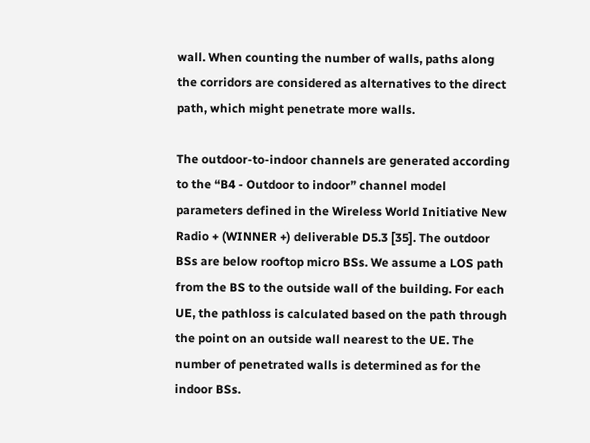wall. When counting the number of walls, paths along the corridors are considered as alternatives to the direct path, which might penetrate more walls.

The outdoor-to-indoor channels are generated according to the “B4 - Outdoor to indoor” channel model parameters defined in the Wireless World Initiative New Radio + (WINNER +) deliverable D5.3 [35]. The outdoor BSs are below rooftop micro BSs. We assume a LOS path from the BS to the outside wall of the building. For each UE, the pathloss is calculated based on the path through the point on an outside wall nearest to the UE. The number of penetrated walls is determined as for the indoor BSs.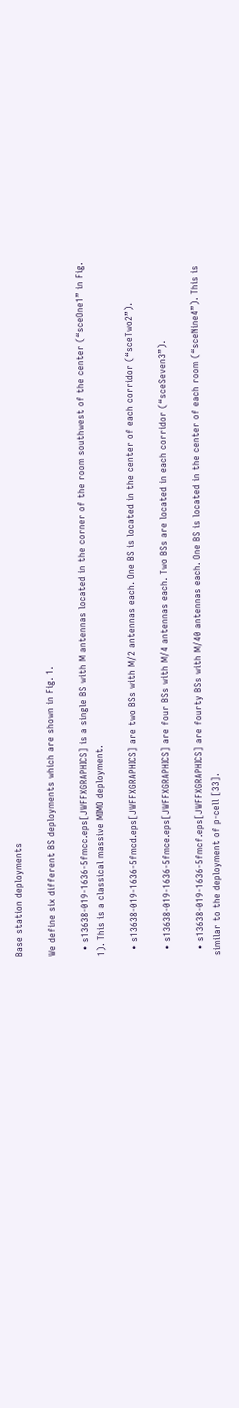Base station deployments

We define six different BS deployments which are shown in Fig. 1.

  • s13638-019-1636-5fmcc.eps[JWFFXGRAPHICS] is a single BS with M antennas located in the corner of the room southwest of the center (“sceOne1” in Fig. 1). This is a classical massive MIMO deployment.

  • s13638-019-1636-5fmcd.eps[JWFFXGRAPHICS] are two BSs with M/2 antennas each. One BS is located in the center of each corridor (“sceTwo2”).

  • s13638-019-1636-5fmce.eps[JWFFXGRAPHICS] are four BSs with M/4 antennas each. Two BSs are located in each corridor (“sceSeven3”).

  • s13638-019-1636-5fmcf.eps[JWFFXGRAPHICS] are fourty BSs with M/40 antennas each. One BS is located in the center of each room (“sceNine4”). This is similar to the deployment of p-cell [33].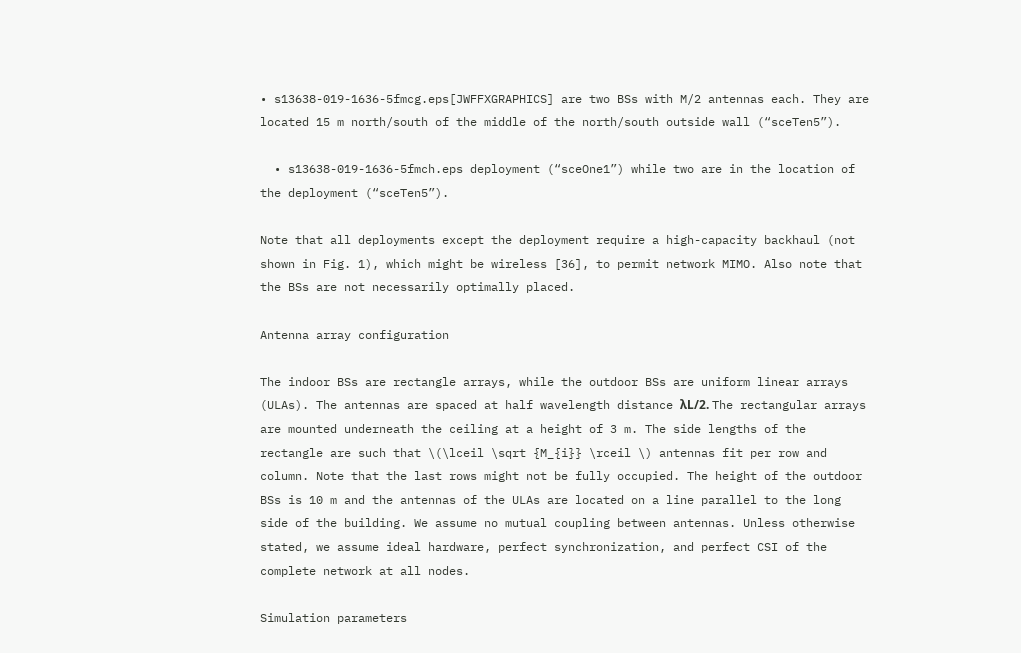• s13638-019-1636-5fmcg.eps[JWFFXGRAPHICS] are two BSs with M/2 antennas each. They are located 15 m north/south of the middle of the north/south outside wall (“sceTen5”).

  • s13638-019-1636-5fmch.eps deployment (“sceOne1”) while two are in the location of the deployment (“sceTen5”).

Note that all deployments except the deployment require a high-capacity backhaul (not shown in Fig. 1), which might be wireless [36], to permit network MIMO. Also note that the BSs are not necessarily optimally placed.

Antenna array configuration

The indoor BSs are rectangle arrays, while the outdoor BSs are uniform linear arrays (ULAs). The antennas are spaced at half wavelength distance λL/2. The rectangular arrays are mounted underneath the ceiling at a height of 3 m. The side lengths of the rectangle are such that \(\lceil \sqrt {M_{i}} \rceil \) antennas fit per row and column. Note that the last rows might not be fully occupied. The height of the outdoor BSs is 10 m and the antennas of the ULAs are located on a line parallel to the long side of the building. We assume no mutual coupling between antennas. Unless otherwise stated, we assume ideal hardware, perfect synchronization, and perfect CSI of the complete network at all nodes.

Simulation parameters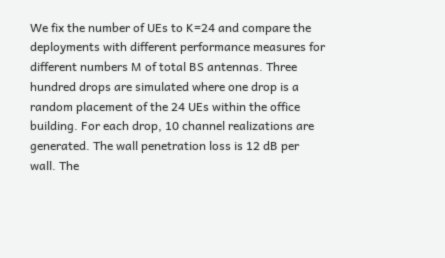We fix the number of UEs to K=24 and compare the deployments with different performance measures for different numbers M of total BS antennas. Three hundred drops are simulated where one drop is a random placement of the 24 UEs within the office building. For each drop, 10 channel realizations are generated. The wall penetration loss is 12 dB per wall. The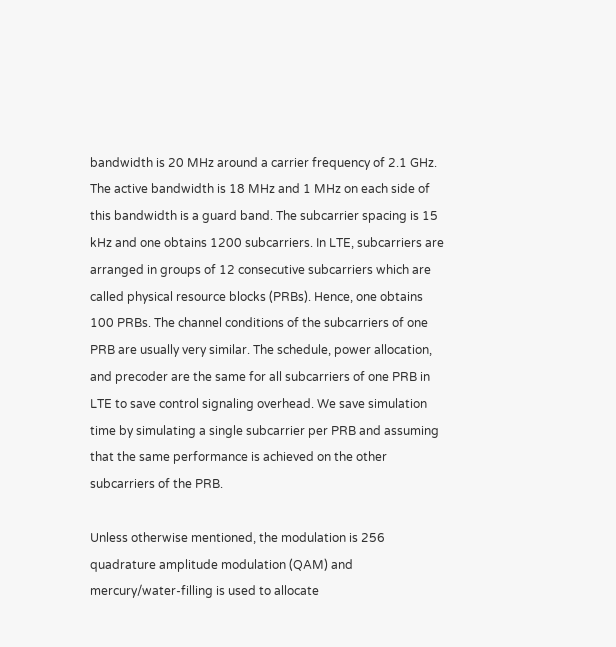bandwidth is 20 MHz around a carrier frequency of 2.1 GHz. The active bandwidth is 18 MHz and 1 MHz on each side of this bandwidth is a guard band. The subcarrier spacing is 15 kHz and one obtains 1200 subcarriers. In LTE, subcarriers are arranged in groups of 12 consecutive subcarriers which are called physical resource blocks (PRBs). Hence, one obtains 100 PRBs. The channel conditions of the subcarriers of one PRB are usually very similar. The schedule, power allocation, and precoder are the same for all subcarriers of one PRB in LTE to save control signaling overhead. We save simulation time by simulating a single subcarrier per PRB and assuming that the same performance is achieved on the other subcarriers of the PRB.

Unless otherwise mentioned, the modulation is 256 quadrature amplitude modulation (QAM) and mercury/water-filling is used to allocate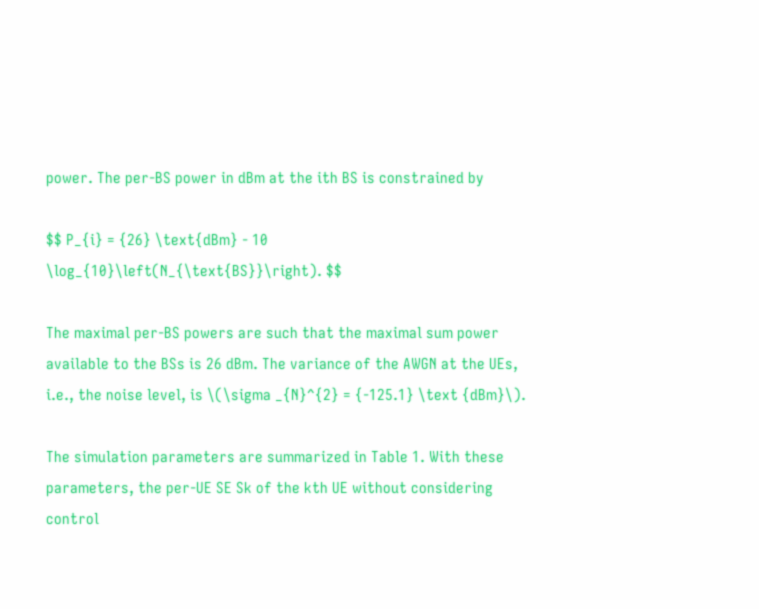power. The per-BS power in dBm at the ith BS is constrained by

$$ P_{i} = {26} \text{dBm} - 10 \log_{10}\left(N_{\text{BS}}\right). $$

The maximal per-BS powers are such that the maximal sum power available to the BSs is 26 dBm. The variance of the AWGN at the UEs, i.e., the noise level, is \(\sigma _{N}^{2} = {-125.1} \text {dBm}\).

The simulation parameters are summarized in Table 1. With these parameters, the per-UE SE Sk of the kth UE without considering control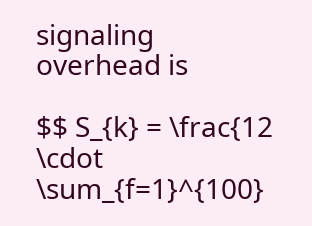signaling overhead is

$$ S_{k} = \frac{12 \cdot \sum_{f=1}^{100}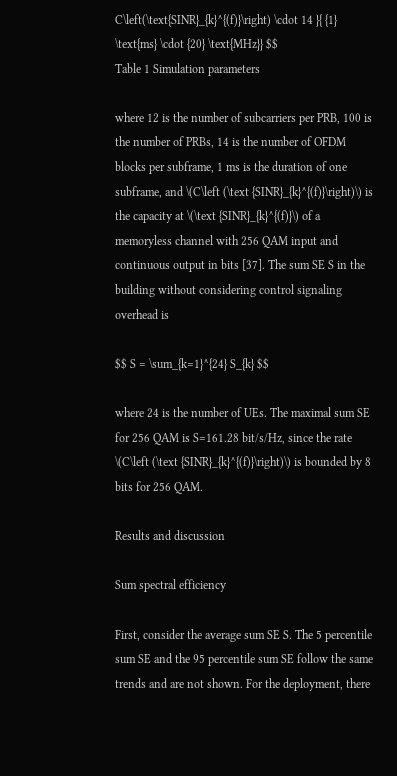C\left(\text{SINR}_{k}^{(f)}\right) \cdot 14 }{ {1} \text{ms} \cdot {20} \text{MHz}} $$
Table 1 Simulation parameters

where 12 is the number of subcarriers per PRB, 100 is the number of PRBs, 14 is the number of OFDM blocks per subframe, 1 ms is the duration of one subframe, and \(C\left (\text {SINR}_{k}^{(f)}\right)\) is the capacity at \(\text {SINR}_{k}^{(f)}\) of a memoryless channel with 256 QAM input and continuous output in bits [37]. The sum SE S in the building without considering control signaling overhead is

$$ S = \sum_{k=1}^{24} S_{k} $$

where 24 is the number of UEs. The maximal sum SE for 256 QAM is S=161.28 bit/s/Hz, since the rate \(C\left (\text {SINR}_{k}^{(f)}\right)\) is bounded by 8 bits for 256 QAM.

Results and discussion

Sum spectral efficiency

First, consider the average sum SE S. The 5 percentile sum SE and the 95 percentile sum SE follow the same trends and are not shown. For the deployment, there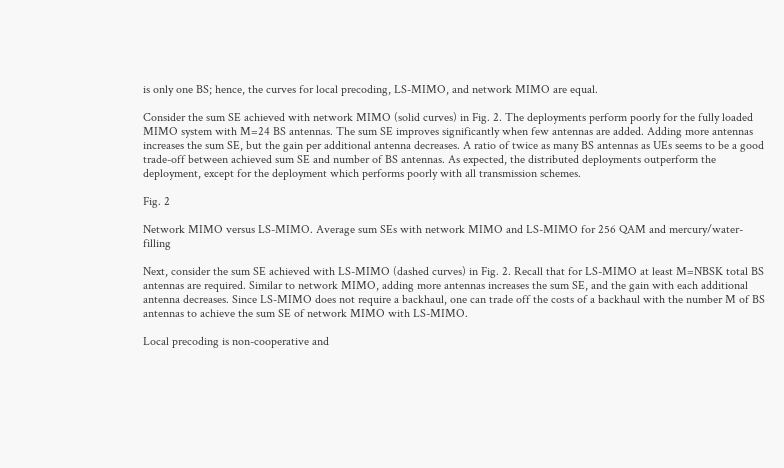is only one BS; hence, the curves for local precoding, LS-MIMO, and network MIMO are equal.

Consider the sum SE achieved with network MIMO (solid curves) in Fig. 2. The deployments perform poorly for the fully loaded MIMO system with M=24 BS antennas. The sum SE improves significantly when few antennas are added. Adding more antennas increases the sum SE, but the gain per additional antenna decreases. A ratio of twice as many BS antennas as UEs seems to be a good trade-off between achieved sum SE and number of BS antennas. As expected, the distributed deployments outperform the deployment, except for the deployment which performs poorly with all transmission schemes.

Fig. 2

Network MIMO versus LS-MIMO. Average sum SEs with network MIMO and LS-MIMO for 256 QAM and mercury/water-filling

Next, consider the sum SE achieved with LS-MIMO (dashed curves) in Fig. 2. Recall that for LS-MIMO at least M=NBSK total BS antennas are required. Similar to network MIMO, adding more antennas increases the sum SE, and the gain with each additional antenna decreases. Since LS-MIMO does not require a backhaul, one can trade off the costs of a backhaul with the number M of BS antennas to achieve the sum SE of network MIMO with LS-MIMO.

Local precoding is non-cooperative and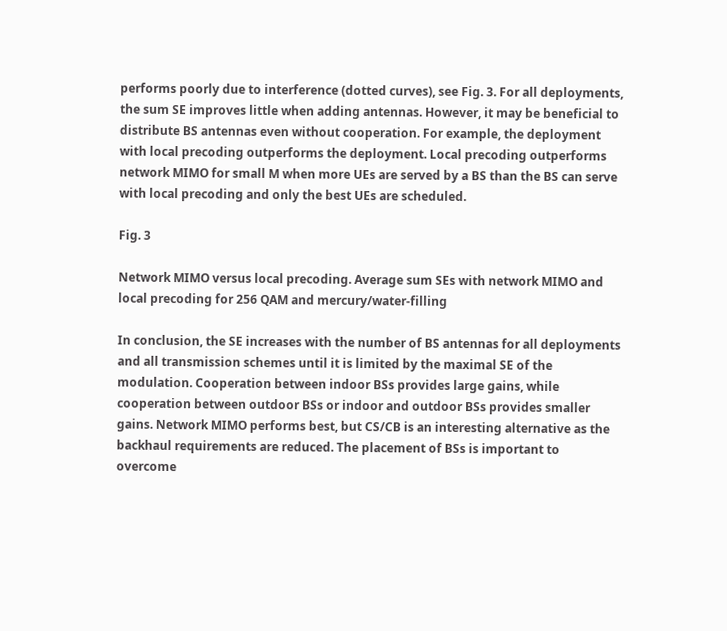performs poorly due to interference (dotted curves), see Fig. 3. For all deployments, the sum SE improves little when adding antennas. However, it may be beneficial to distribute BS antennas even without cooperation. For example, the deployment with local precoding outperforms the deployment. Local precoding outperforms network MIMO for small M when more UEs are served by a BS than the BS can serve with local precoding and only the best UEs are scheduled.

Fig. 3

Network MIMO versus local precoding. Average sum SEs with network MIMO and local precoding for 256 QAM and mercury/water-filling

In conclusion, the SE increases with the number of BS antennas for all deployments and all transmission schemes until it is limited by the maximal SE of the modulation. Cooperation between indoor BSs provides large gains, while cooperation between outdoor BSs or indoor and outdoor BSs provides smaller gains. Network MIMO performs best, but CS/CB is an interesting alternative as the backhaul requirements are reduced. The placement of BSs is important to overcome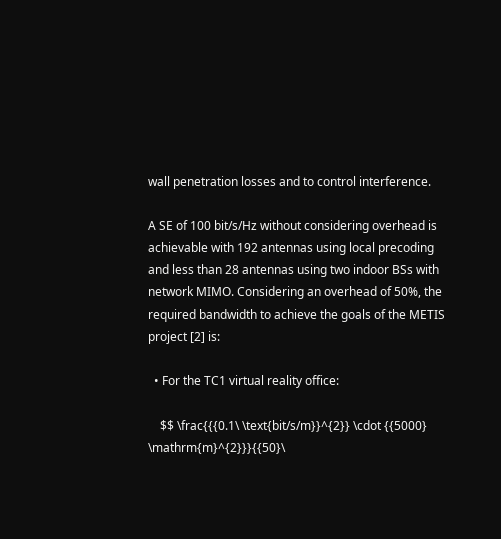wall penetration losses and to control interference.

A SE of 100 bit/s/Hz without considering overhead is achievable with 192 antennas using local precoding and less than 28 antennas using two indoor BSs with network MIMO. Considering an overhead of 50%, the required bandwidth to achieve the goals of the METIS project [2] is:

  • For the TC1 virtual reality office:

    $$ \frac{{{0.1\ \text{bit/s/m}}^{2}} \cdot {{5000} \mathrm{m}^{2}}}{{50}\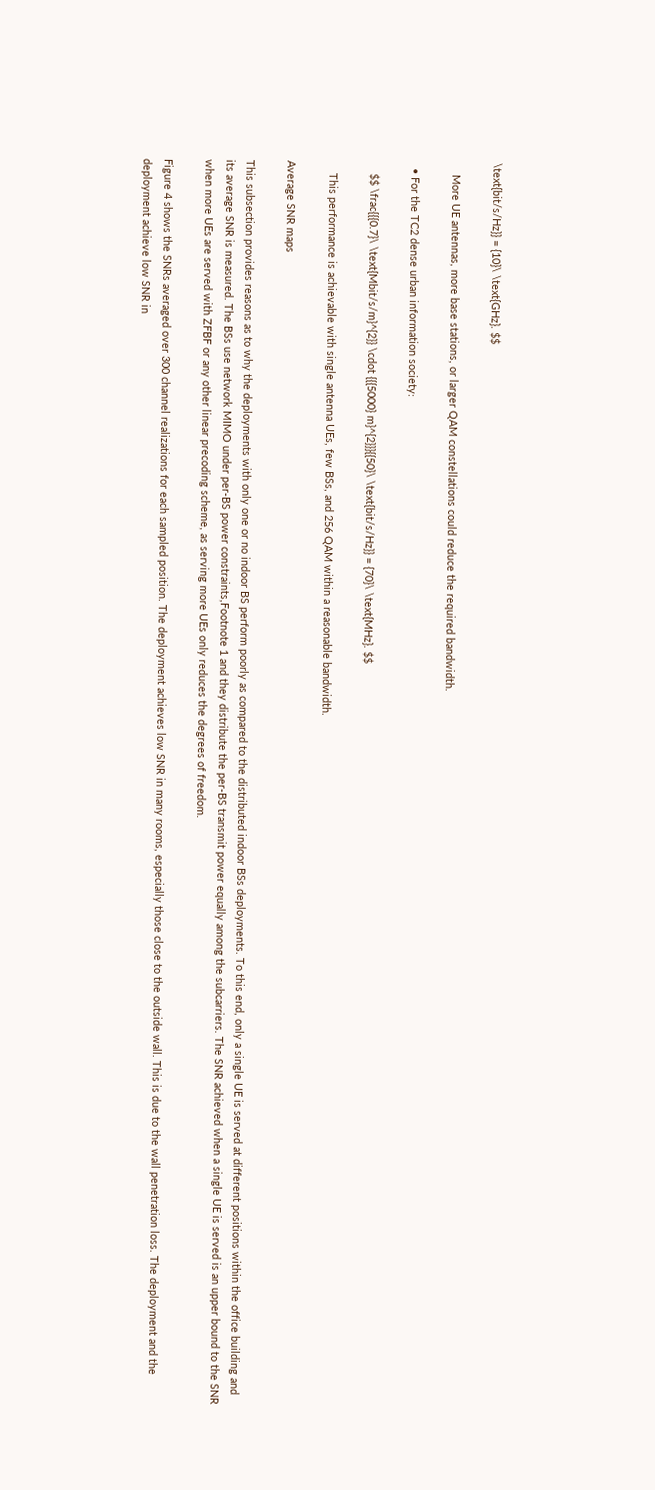\text{bit/s/Hz}} = {10}\ \text{GHz}. $$

    More UE antennas, more base stations, or larger QAM constellations could reduce the required bandwidth.

  • For the TC2 dense urban information society:

    $$ \frac{{{0.7}\ \text{Mbit/s/m}^{2}} \cdot {{{5000} m}^{2}}}{{50}\ \text{bit/s/Hz}} = {70}\ \text{MHz}. $$

    This performance is achievable with single antenna UEs, few BSs, and 256 QAM within a reasonable bandwidth.

Average SNR maps

This subsection provides reasons as to why the deployments with only one or no indoor BS perform poorly as compared to the distributed indoor BSs deployments. To this end, only a single UE is served at different positions within the office building and its average SNR is measured. The BSs use network MIMO under per-BS power constraints,Footnote 1 and they distribute the per-BS transmit power equally among the subcarriers. The SNR achieved when a single UE is served is an upper bound to the SNR when more UEs are served with ZFBF or any other linear precoding scheme, as serving more UEs only reduces the degrees of freedom.

Figure 4 shows the SNRs averaged over 300 channel realizations for each sampled position. The deployment achieves low SNR in many rooms, especially those close to the outside wall. This is due to the wall penetration loss. The deployment and the deployment achieve low SNR in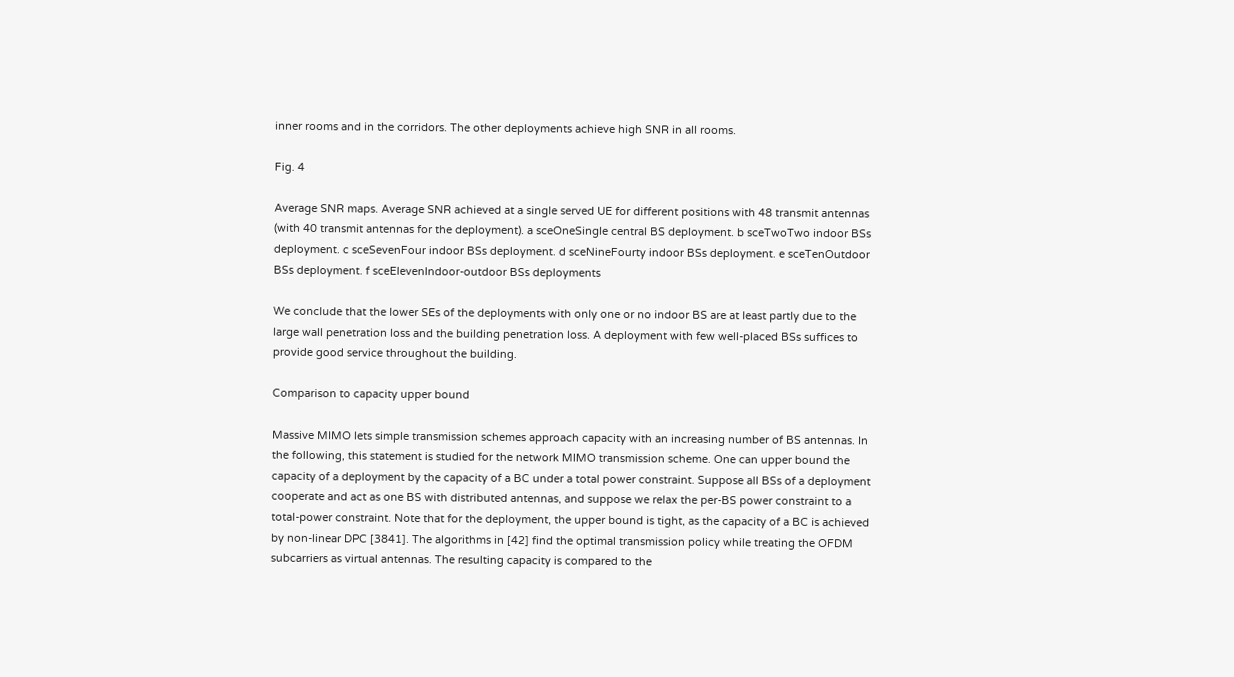inner rooms and in the corridors. The other deployments achieve high SNR in all rooms.

Fig. 4

Average SNR maps. Average SNR achieved at a single served UE for different positions with 48 transmit antennas (with 40 transmit antennas for the deployment). a sceOneSingle central BS deployment. b sceTwoTwo indoor BSs deployment. c sceSevenFour indoor BSs deployment. d sceNineFourty indoor BSs deployment. e sceTenOutdoor BSs deployment. f sceElevenIndoor-outdoor BSs deployments

We conclude that the lower SEs of the deployments with only one or no indoor BS are at least partly due to the large wall penetration loss and the building penetration loss. A deployment with few well-placed BSs suffices to provide good service throughout the building.

Comparison to capacity upper bound

Massive MIMO lets simple transmission schemes approach capacity with an increasing number of BS antennas. In the following, this statement is studied for the network MIMO transmission scheme. One can upper bound the capacity of a deployment by the capacity of a BC under a total power constraint. Suppose all BSs of a deployment cooperate and act as one BS with distributed antennas, and suppose we relax the per-BS power constraint to a total-power constraint. Note that for the deployment, the upper bound is tight, as the capacity of a BC is achieved by non-linear DPC [3841]. The algorithms in [42] find the optimal transmission policy while treating the OFDM subcarriers as virtual antennas. The resulting capacity is compared to the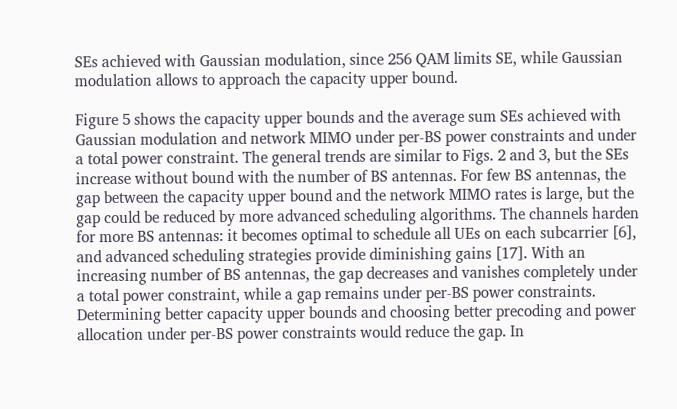SEs achieved with Gaussian modulation, since 256 QAM limits SE, while Gaussian modulation allows to approach the capacity upper bound.

Figure 5 shows the capacity upper bounds and the average sum SEs achieved with Gaussian modulation and network MIMO under per-BS power constraints and under a total power constraint. The general trends are similar to Figs. 2 and 3, but the SEs increase without bound with the number of BS antennas. For few BS antennas, the gap between the capacity upper bound and the network MIMO rates is large, but the gap could be reduced by more advanced scheduling algorithms. The channels harden for more BS antennas: it becomes optimal to schedule all UEs on each subcarrier [6], and advanced scheduling strategies provide diminishing gains [17]. With an increasing number of BS antennas, the gap decreases and vanishes completely under a total power constraint, while a gap remains under per-BS power constraints. Determining better capacity upper bounds and choosing better precoding and power allocation under per-BS power constraints would reduce the gap. In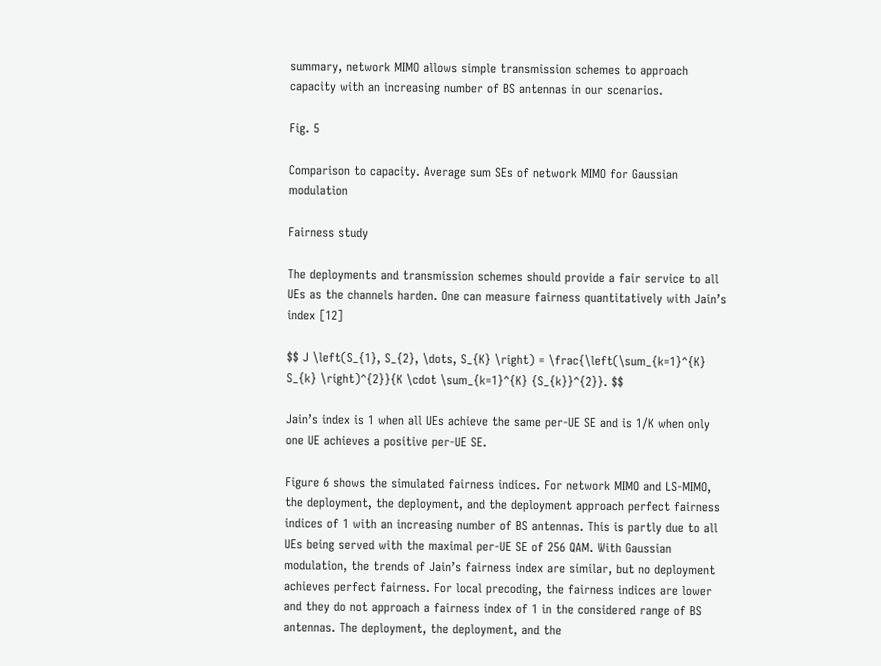summary, network MIMO allows simple transmission schemes to approach capacity with an increasing number of BS antennas in our scenarios.

Fig. 5

Comparison to capacity. Average sum SEs of network MIMO for Gaussian modulation

Fairness study

The deployments and transmission schemes should provide a fair service to all UEs as the channels harden. One can measure fairness quantitatively with Jain’s index [12]

$$ J \left(S_{1}, S_{2}, \dots, S_{K} \right) = \frac{\left(\sum_{k=1}^{K} S_{k} \right)^{2}}{K \cdot \sum_{k=1}^{K} {S_{k}}^{2}}. $$

Jain’s index is 1 when all UEs achieve the same per-UE SE and is 1/K when only one UE achieves a positive per-UE SE.

Figure 6 shows the simulated fairness indices. For network MIMO and LS-MIMO, the deployment, the deployment, and the deployment approach perfect fairness indices of 1 with an increasing number of BS antennas. This is partly due to all UEs being served with the maximal per-UE SE of 256 QAM. With Gaussian modulation, the trends of Jain’s fairness index are similar, but no deployment achieves perfect fairness. For local precoding, the fairness indices are lower and they do not approach a fairness index of 1 in the considered range of BS antennas. The deployment, the deployment, and the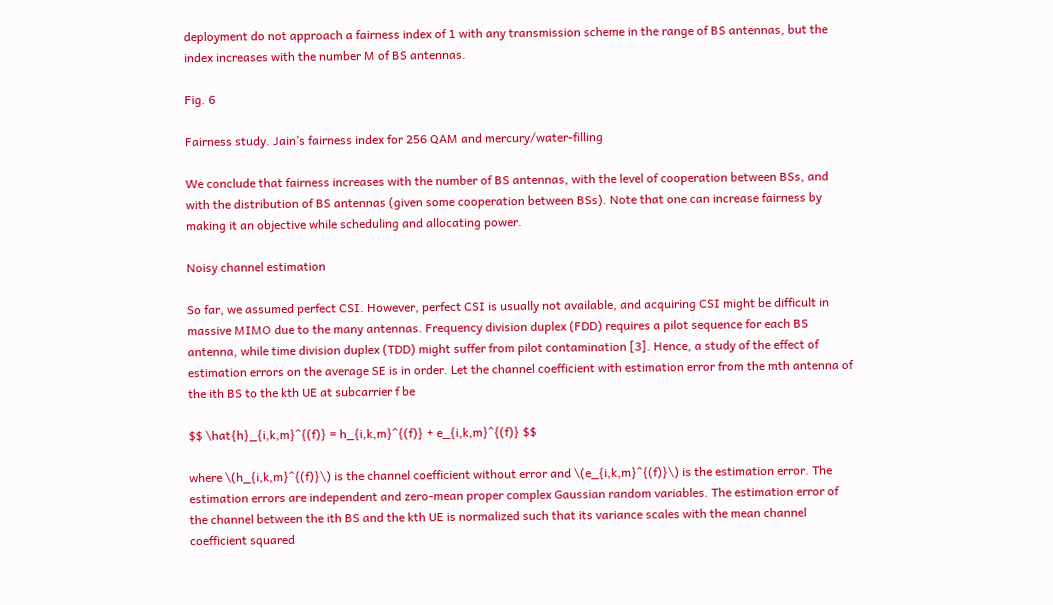deployment do not approach a fairness index of 1 with any transmission scheme in the range of BS antennas, but the index increases with the number M of BS antennas.

Fig. 6

Fairness study. Jain’s fairness index for 256 QAM and mercury/water-filling

We conclude that fairness increases with the number of BS antennas, with the level of cooperation between BSs, and with the distribution of BS antennas (given some cooperation between BSs). Note that one can increase fairness by making it an objective while scheduling and allocating power.

Noisy channel estimation

So far, we assumed perfect CSI. However, perfect CSI is usually not available, and acquiring CSI might be difficult in massive MIMO due to the many antennas. Frequency division duplex (FDD) requires a pilot sequence for each BS antenna, while time division duplex (TDD) might suffer from pilot contamination [3]. Hence, a study of the effect of estimation errors on the average SE is in order. Let the channel coefficient with estimation error from the mth antenna of the ith BS to the kth UE at subcarrier f be

$$ \hat{h}_{i,k,m}^{(f)} = h_{i,k,m}^{(f)} + e_{i,k,m}^{(f)} $$

where \(h_{i,k,m}^{(f)}\) is the channel coefficient without error and \(e_{i,k,m}^{(f)}\) is the estimation error. The estimation errors are independent and zero-mean proper complex Gaussian random variables. The estimation error of the channel between the ith BS and the kth UE is normalized such that its variance scales with the mean channel coefficient squared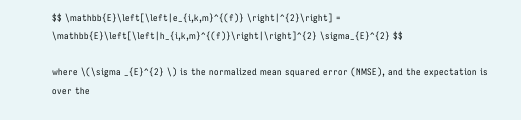$$ \mathbb{E}\left[\left|e_{i,k,m}^{(f)} \right|^{2}\right] = \mathbb{E}\left[\left|h_{i,k,m}^{(f)}\right|\right]^{2} \sigma_{E}^{2} $$

where \(\sigma _{E}^{2} \) is the normalized mean squared error (NMSE), and the expectation is over the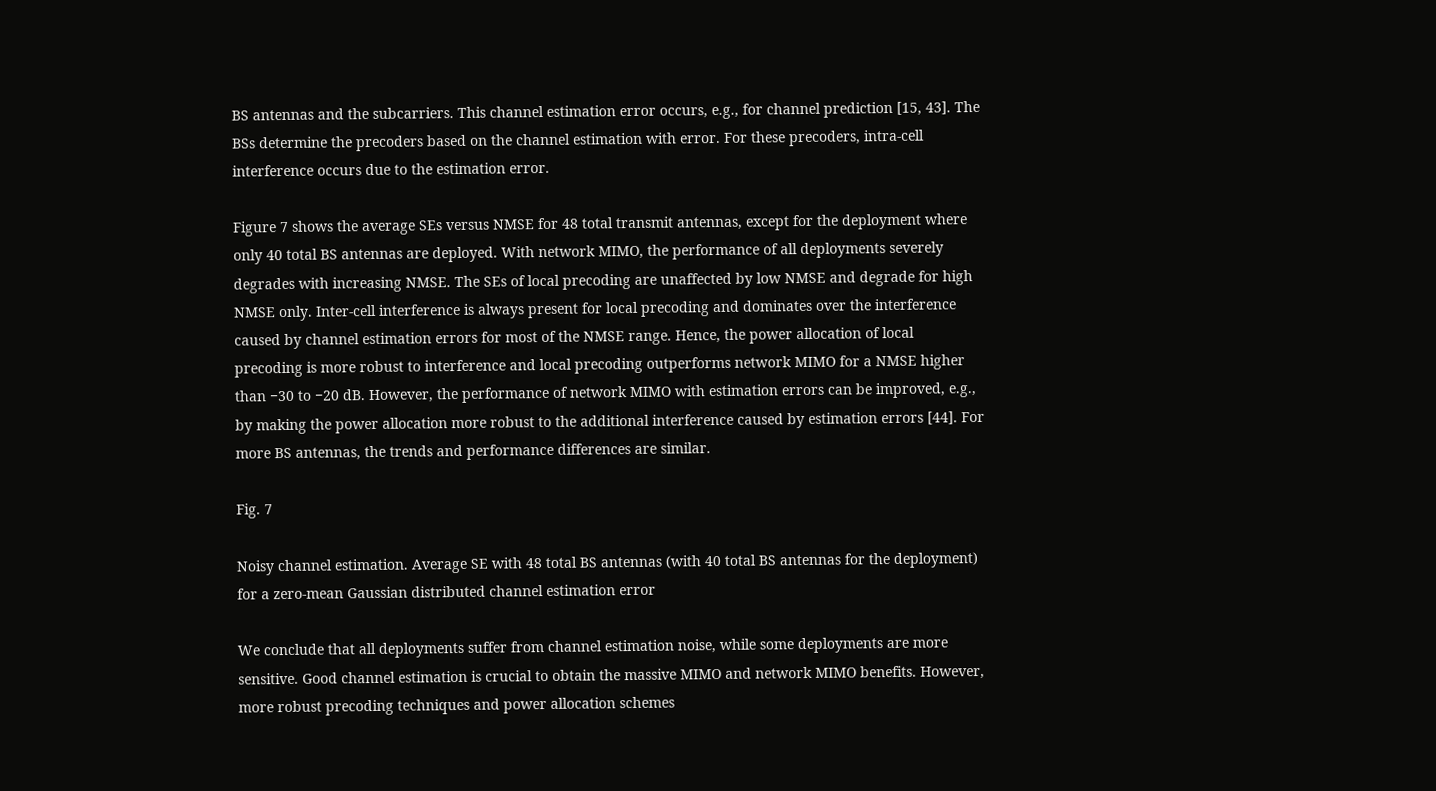BS antennas and the subcarriers. This channel estimation error occurs, e.g., for channel prediction [15, 43]. The BSs determine the precoders based on the channel estimation with error. For these precoders, intra-cell interference occurs due to the estimation error.

Figure 7 shows the average SEs versus NMSE for 48 total transmit antennas, except for the deployment where only 40 total BS antennas are deployed. With network MIMO, the performance of all deployments severely degrades with increasing NMSE. The SEs of local precoding are unaffected by low NMSE and degrade for high NMSE only. Inter-cell interference is always present for local precoding and dominates over the interference caused by channel estimation errors for most of the NMSE range. Hence, the power allocation of local precoding is more robust to interference and local precoding outperforms network MIMO for a NMSE higher than −30 to −20 dB. However, the performance of network MIMO with estimation errors can be improved, e.g., by making the power allocation more robust to the additional interference caused by estimation errors [44]. For more BS antennas, the trends and performance differences are similar.

Fig. 7

Noisy channel estimation. Average SE with 48 total BS antennas (with 40 total BS antennas for the deployment) for a zero-mean Gaussian distributed channel estimation error

We conclude that all deployments suffer from channel estimation noise, while some deployments are more sensitive. Good channel estimation is crucial to obtain the massive MIMO and network MIMO benefits. However, more robust precoding techniques and power allocation schemes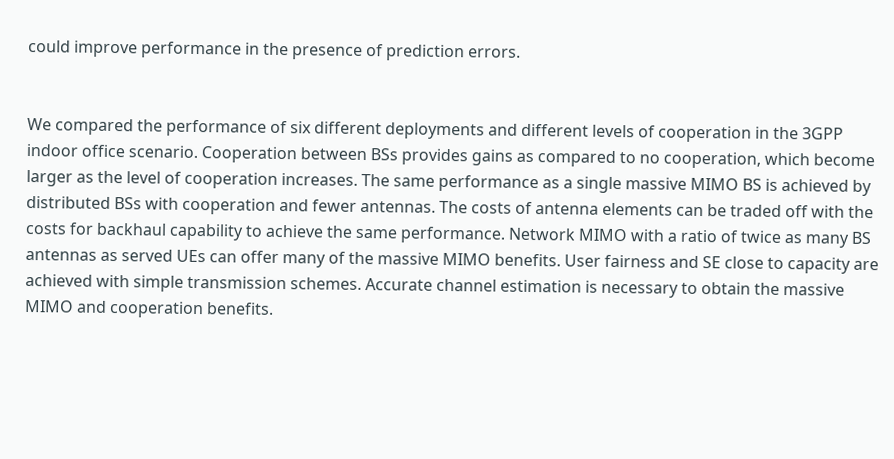could improve performance in the presence of prediction errors.


We compared the performance of six different deployments and different levels of cooperation in the 3GPP indoor office scenario. Cooperation between BSs provides gains as compared to no cooperation, which become larger as the level of cooperation increases. The same performance as a single massive MIMO BS is achieved by distributed BSs with cooperation and fewer antennas. The costs of antenna elements can be traded off with the costs for backhaul capability to achieve the same performance. Network MIMO with a ratio of twice as many BS antennas as served UEs can offer many of the massive MIMO benefits. User fairness and SE close to capacity are achieved with simple transmission schemes. Accurate channel estimation is necessary to obtain the massive MIMO and cooperation benefits.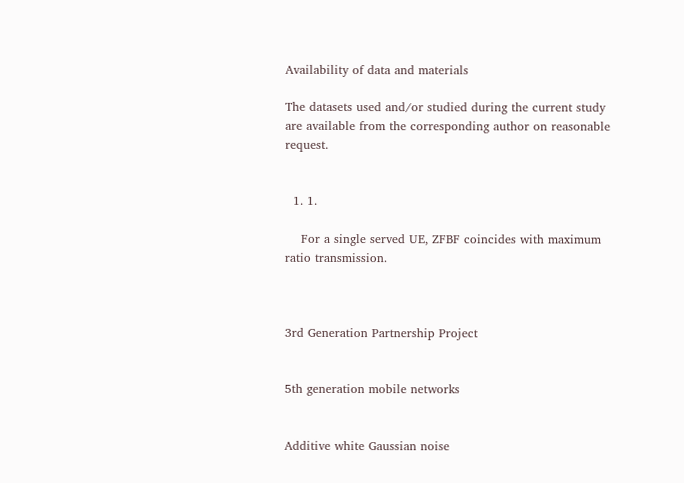Availability of data and materials

The datasets used and/or studied during the current study are available from the corresponding author on reasonable request.


  1. 1.

    For a single served UE, ZFBF coincides with maximum ratio transmission.



3rd Generation Partnership Project


5th generation mobile networks


Additive white Gaussian noise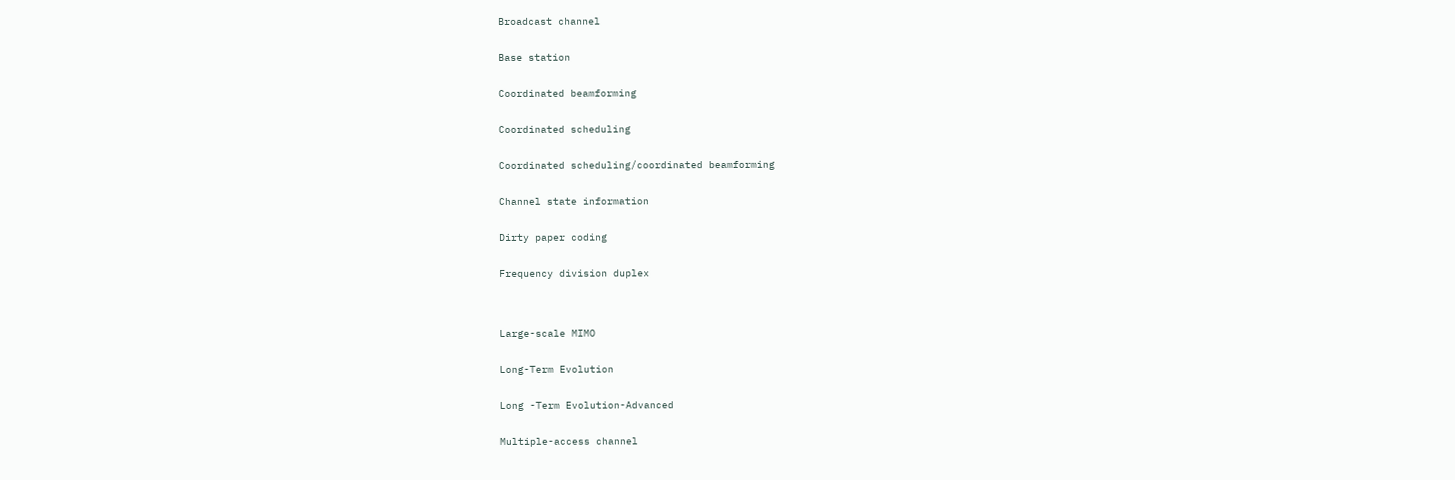Broadcast channel


Base station


Coordinated beamforming


Coordinated scheduling


Coordinated scheduling/coordinated beamforming


Channel state information


Dirty paper coding


Frequency division duplex




Large-scale MIMO


Long-Term Evolution


Long -Term Evolution-Advanced


Multiple-access channel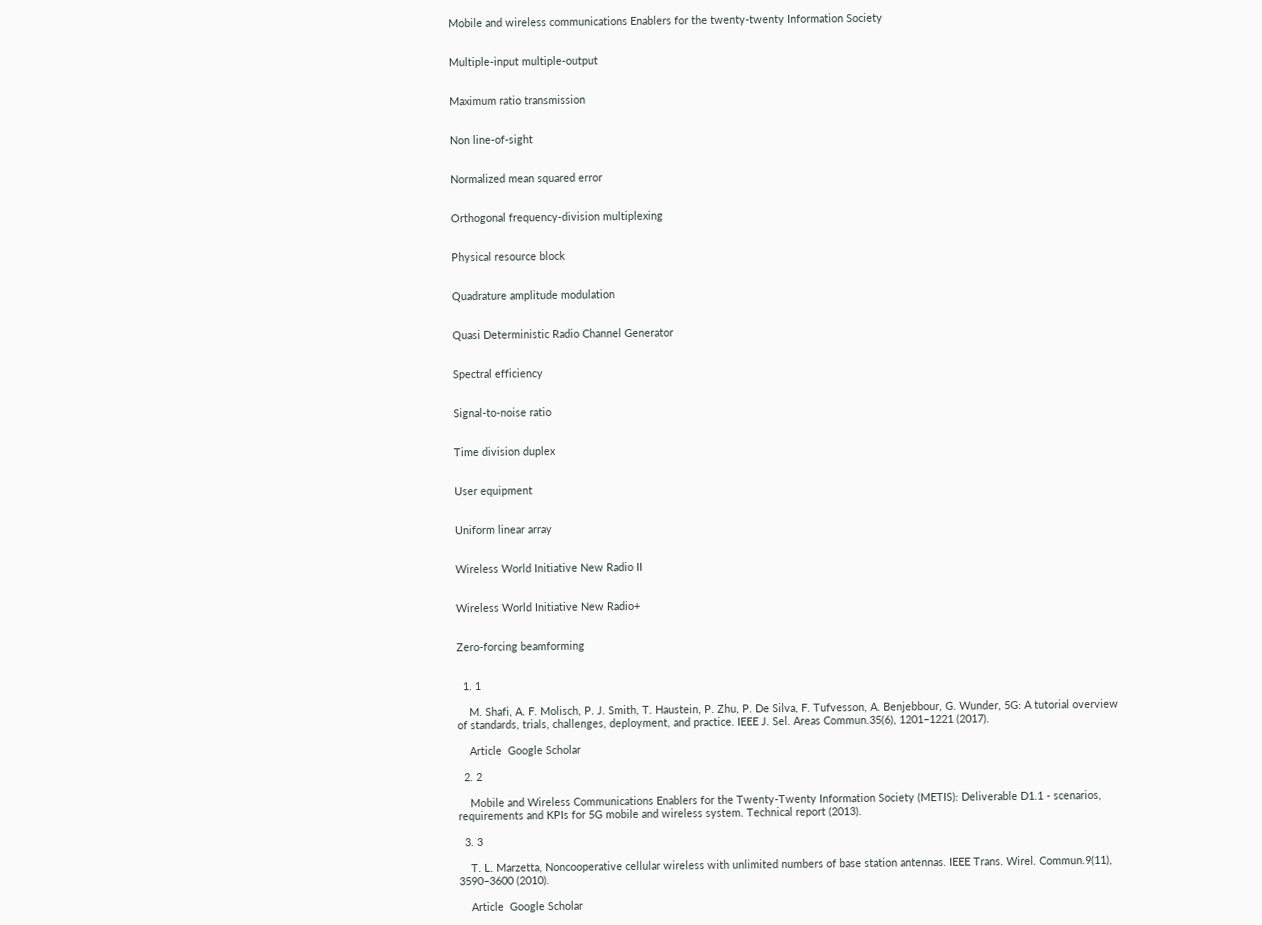Mobile and wireless communications Enablers for the twenty-twenty Information Society


Multiple-input multiple-output


Maximum ratio transmission


Non line-of-sight


Normalized mean squared error


Orthogonal frequency-division multiplexing


Physical resource block


Quadrature amplitude modulation


Quasi Deterministic Radio Channel Generator


Spectral efficiency


Signal-to-noise ratio


Time division duplex


User equipment


Uniform linear array


Wireless World Initiative New Radio II


Wireless World Initiative New Radio+


Zero-forcing beamforming


  1. 1

    M. Shafi, A. F. Molisch, P. J. Smith, T. Haustein, P. Zhu, P. De Silva, F. Tufvesson, A. Benjebbour, G. Wunder, 5G: A tutorial overview of standards, trials, challenges, deployment, and practice. IEEE J. Sel. Areas Commun.35(6), 1201–1221 (2017).

    Article  Google Scholar

  2. 2

    Mobile and Wireless Communications Enablers for the Twenty-Twenty Information Society (METIS): Deliverable D1.1 - scenarios, requirements and KPIs for 5G mobile and wireless system. Technical report (2013).

  3. 3

    T. L. Marzetta, Noncooperative cellular wireless with unlimited numbers of base station antennas. IEEE Trans. Wirel. Commun.9(11), 3590–3600 (2010).

    Article  Google Scholar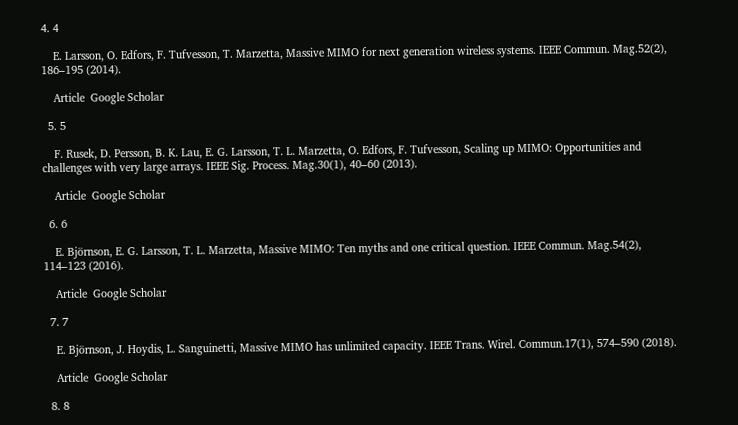4. 4

    E. Larsson, O. Edfors, F. Tufvesson, T. Marzetta, Massive MIMO for next generation wireless systems. IEEE Commun. Mag.52(2), 186–195 (2014).

    Article  Google Scholar

  5. 5

    F. Rusek, D. Persson, B. K. Lau, E. G. Larsson, T. L. Marzetta, O. Edfors, F. Tufvesson, Scaling up MIMO: Opportunities and challenges with very large arrays. IEEE Sig. Process. Mag.30(1), 40–60 (2013).

    Article  Google Scholar

  6. 6

    E. Björnson, E. G. Larsson, T. L. Marzetta, Massive MIMO: Ten myths and one critical question. IEEE Commun. Mag.54(2), 114–123 (2016).

    Article  Google Scholar

  7. 7

    E. Björnson, J. Hoydis, L. Sanguinetti, Massive MIMO has unlimited capacity. IEEE Trans. Wirel. Commun.17(1), 574–590 (2018).

    Article  Google Scholar

  8. 8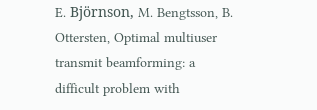E. Björnson, M. Bengtsson, B. Ottersten, Optimal multiuser transmit beamforming: a difficult problem with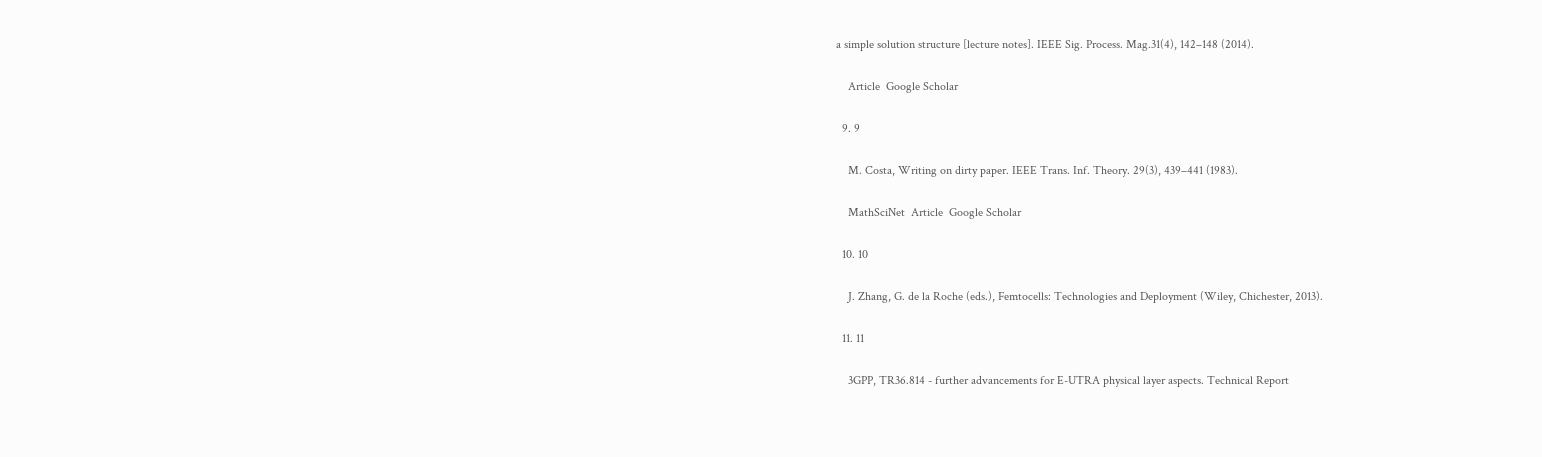a simple solution structure [lecture notes]. IEEE Sig. Process. Mag.31(4), 142–148 (2014).

    Article  Google Scholar

  9. 9

    M. Costa, Writing on dirty paper. IEEE Trans. Inf. Theory. 29(3), 439–441 (1983).

    MathSciNet  Article  Google Scholar

  10. 10

    J. Zhang, G. de la Roche (eds.), Femtocells: Technologies and Deployment (Wiley, Chichester, 2013).

  11. 11

    3GPP, TR36.814 - further advancements for E-UTRA physical layer aspects. Technical Report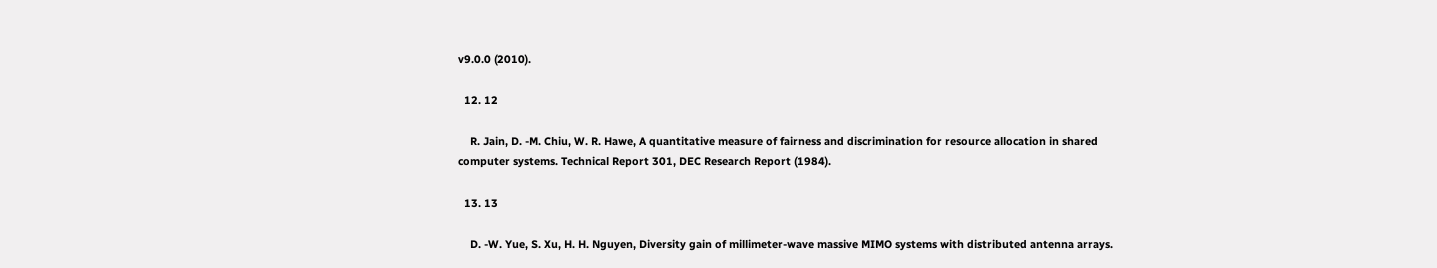v9.0.0 (2010).

  12. 12

    R. Jain, D. -M. Chiu, W. R. Hawe, A quantitative measure of fairness and discrimination for resource allocation in shared computer systems. Technical Report 301, DEC Research Report (1984).

  13. 13

    D. -W. Yue, S. Xu, H. H. Nguyen, Diversity gain of millimeter-wave massive MIMO systems with distributed antenna arrays.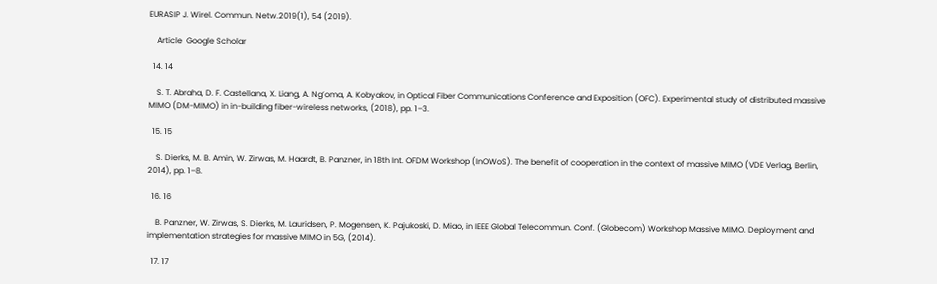EURASIP J. Wirel. Commun. Netw.2019(1), 54 (2019).

    Article  Google Scholar

  14. 14

    S. T. Abraha, D. F. Castellana, X. Liang, A. Ng’oma, A. Kobyakov, in Optical Fiber Communications Conference and Exposition (OFC). Experimental study of distributed massive MIMO (DM-MIMO) in in-building fiber-wireless networks, (2018), pp. 1–3.

  15. 15

    S. Dierks, M. B. Amin, W. Zirwas, M. Haardt, B. Panzner, in 18th Int. OFDM Workshop (InOWoS). The benefit of cooperation in the context of massive MIMO (VDE Verlag, Berlin, 2014), pp. 1–8.

  16. 16

    B. Panzner, W. Zirwas, S. Dierks, M. Lauridsen, P. Mogensen, K. Pajukoski, D. Miao, in IEEE Global Telecommun. Conf. (Globecom) Workshop Massive MIMO. Deployment and implementation strategies for massive MIMO in 5G, (2014).

  17. 17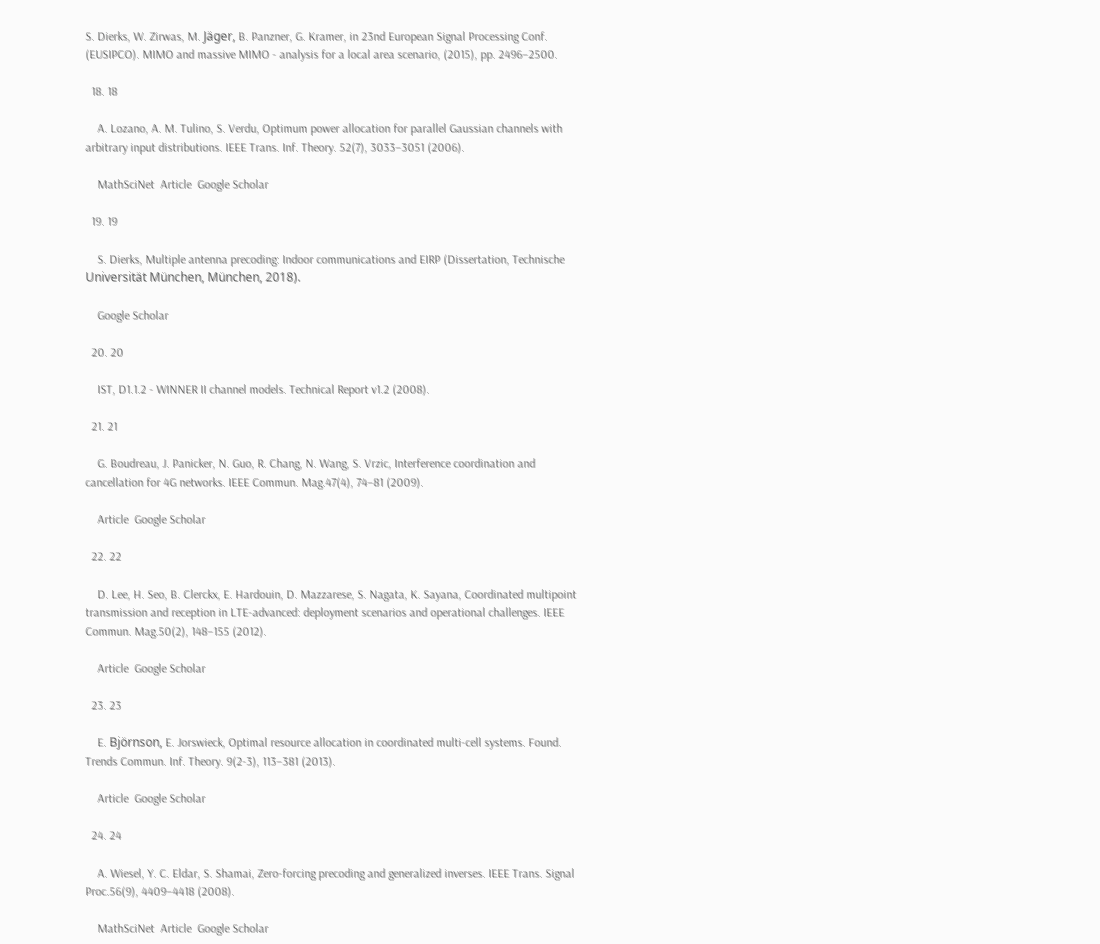S. Dierks, W. Zirwas, M. Jäger, B. Panzner, G. Kramer, in 23nd European Signal Processing Conf. (EUSIPCO). MIMO and massive MIMO - analysis for a local area scenario, (2015), pp. 2496–2500.

  18. 18

    A. Lozano, A. M. Tulino, S. Verdu, Optimum power allocation for parallel Gaussian channels with arbitrary input distributions. IEEE Trans. Inf. Theory. 52(7), 3033–3051 (2006).

    MathSciNet  Article  Google Scholar

  19. 19

    S. Dierks, Multiple antenna precoding: Indoor communications and EIRP (Dissertation, Technische Universität München, München, 2018).

    Google Scholar

  20. 20

    IST, D1.1.2 - WINNER II channel models. Technical Report v1.2 (2008).

  21. 21

    G. Boudreau, J. Panicker, N. Guo, R. Chang, N. Wang, S. Vrzic, Interference coordination and cancellation for 4G networks. IEEE Commun. Mag.47(4), 74–81 (2009).

    Article  Google Scholar

  22. 22

    D. Lee, H. Seo, B. Clerckx, E. Hardouin, D. Mazzarese, S. Nagata, K. Sayana, Coordinated multipoint transmission and reception in LTE-advanced: deployment scenarios and operational challenges. IEEE Commun. Mag.50(2), 148–155 (2012).

    Article  Google Scholar

  23. 23

    E. Björnson, E. Jorswieck, Optimal resource allocation in coordinated multi-cell systems. Found. Trends Commun. Inf. Theory. 9(2-3), 113–381 (2013).

    Article  Google Scholar

  24. 24

    A. Wiesel, Y. C. Eldar, S. Shamai, Zero-forcing precoding and generalized inverses. IEEE Trans. Signal Proc.56(9), 4409–4418 (2008).

    MathSciNet  Article  Google Scholar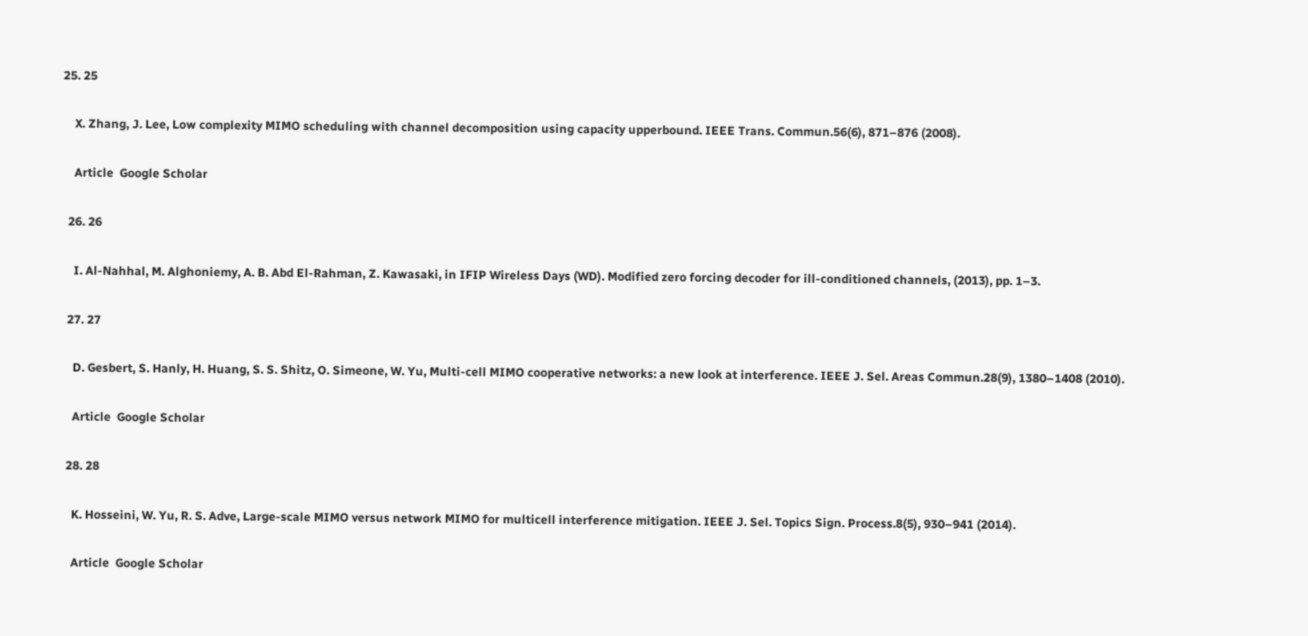25. 25

    X. Zhang, J. Lee, Low complexity MIMO scheduling with channel decomposition using capacity upperbound. IEEE Trans. Commun.56(6), 871–876 (2008).

    Article  Google Scholar

  26. 26

    I. Al-Nahhal, M. Alghoniemy, A. B. Abd El-Rahman, Z. Kawasaki, in IFIP Wireless Days (WD). Modified zero forcing decoder for ill-conditioned channels, (2013), pp. 1–3.

  27. 27

    D. Gesbert, S. Hanly, H. Huang, S. S. Shitz, O. Simeone, W. Yu, Multi-cell MIMO cooperative networks: a new look at interference. IEEE J. Sel. Areas Commun.28(9), 1380–1408 (2010).

    Article  Google Scholar

  28. 28

    K. Hosseini, W. Yu, R. S. Adve, Large-scale MIMO versus network MIMO for multicell interference mitigation. IEEE J. Sel. Topics Sign. Process.8(5), 930–941 (2014).

    Article  Google Scholar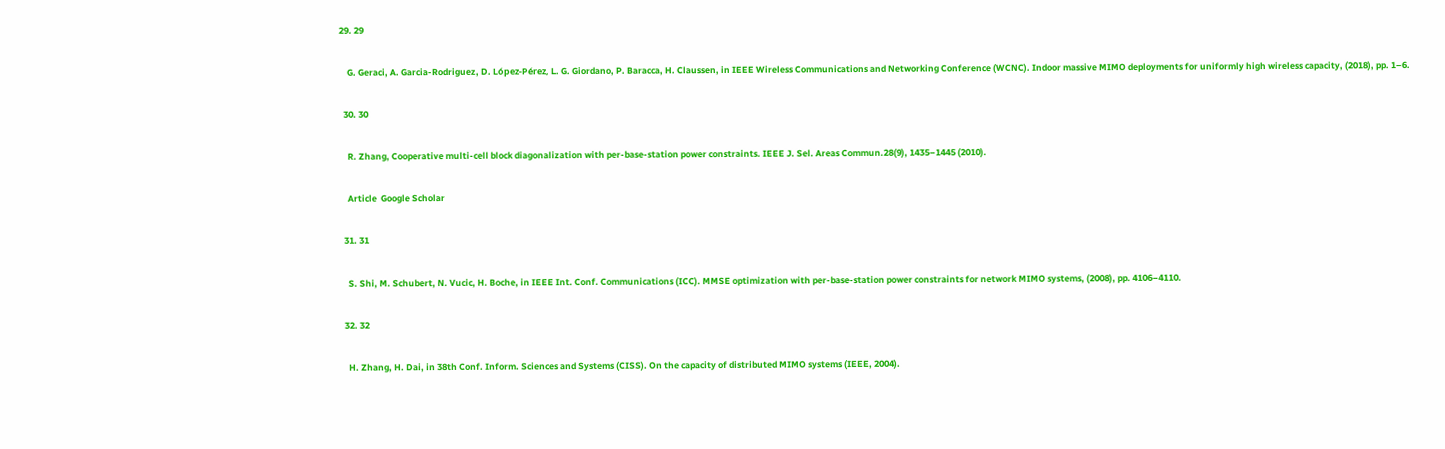29. 29

    G. Geraci, A. Garcia-Rodriguez, D. López-Pérez, L. G. Giordano, P. Baracca, H. Claussen, in IEEE Wireless Communications and Networking Conference (WCNC). Indoor massive MIMO deployments for uniformly high wireless capacity, (2018), pp. 1–6.

  30. 30

    R. Zhang, Cooperative multi-cell block diagonalization with per-base-station power constraints. IEEE J. Sel. Areas Commun.28(9), 1435–1445 (2010).

    Article  Google Scholar

  31. 31

    S. Shi, M. Schubert, N. Vucic, H. Boche, in IEEE Int. Conf. Communications (ICC). MMSE optimization with per-base-station power constraints for network MIMO systems, (2008), pp. 4106–4110.

  32. 32

    H. Zhang, H. Dai, in 38th Conf. Inform. Sciences and Systems (CISS). On the capacity of distributed MIMO systems (IEEE, 2004).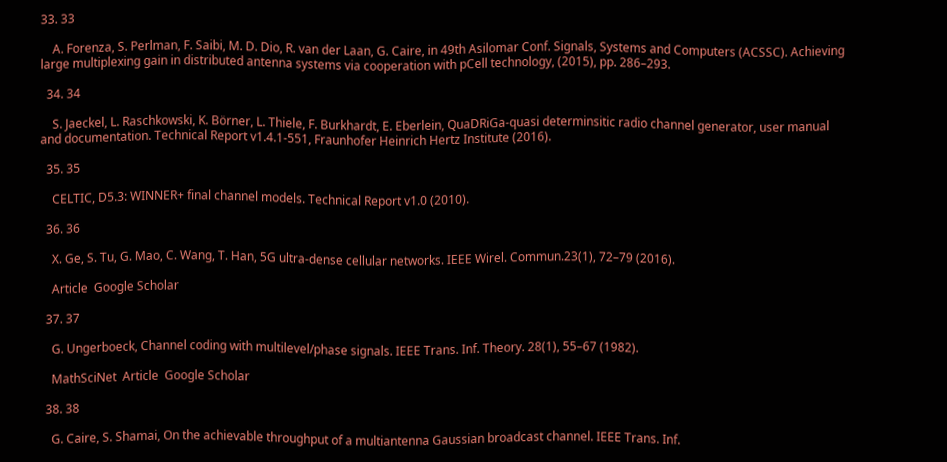33. 33

    A. Forenza, S. Perlman, F. Saibi, M. D. Dio, R. van der Laan, G. Caire, in 49th Asilomar Conf. Signals, Systems and Computers (ACSSC). Achieving large multiplexing gain in distributed antenna systems via cooperation with pCell technology, (2015), pp. 286–293.

  34. 34

    S. Jaeckel, L. Raschkowski, K. Börner, L. Thiele, F. Burkhardt, E. Eberlein, QuaDRiGa-quasi determinsitic radio channel generator, user manual and documentation. Technical Report v1.4.1-551, Fraunhofer Heinrich Hertz Institute (2016).

  35. 35

    CELTIC, D5.3: WINNER+ final channel models. Technical Report v1.0 (2010).

  36. 36

    X. Ge, S. Tu, G. Mao, C. Wang, T. Han, 5G ultra-dense cellular networks. IEEE Wirel. Commun.23(1), 72–79 (2016).

    Article  Google Scholar

  37. 37

    G. Ungerboeck, Channel coding with multilevel/phase signals. IEEE Trans. Inf. Theory. 28(1), 55–67 (1982).

    MathSciNet  Article  Google Scholar

  38. 38

    G. Caire, S. Shamai, On the achievable throughput of a multiantenna Gaussian broadcast channel. IEEE Trans. Inf.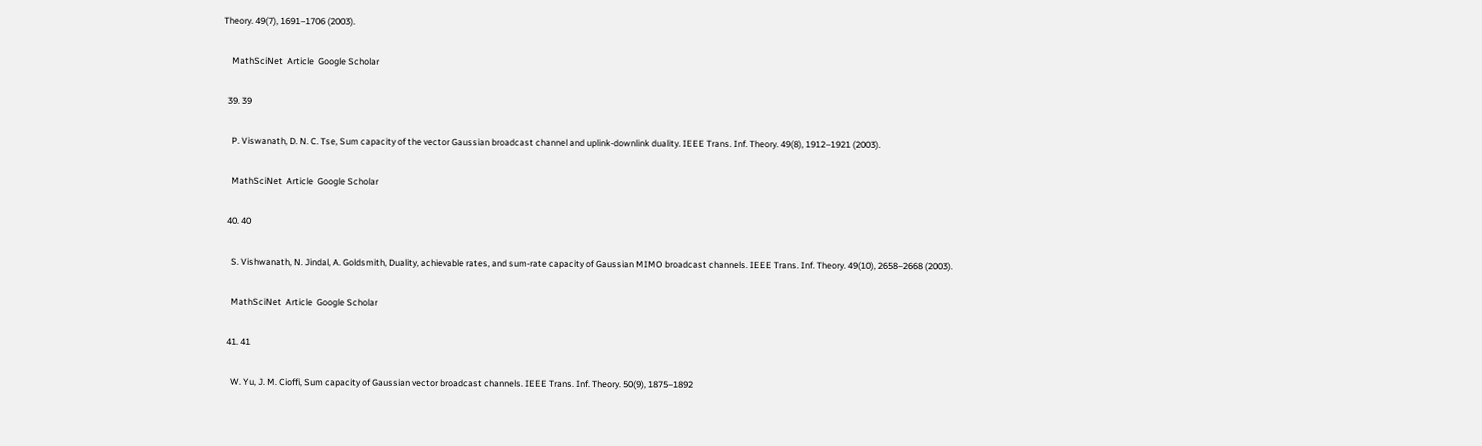Theory. 49(7), 1691–1706 (2003).

    MathSciNet  Article  Google Scholar

  39. 39

    P. Viswanath, D. N. C. Tse, Sum capacity of the vector Gaussian broadcast channel and uplink-downlink duality. IEEE Trans. Inf. Theory. 49(8), 1912–1921 (2003).

    MathSciNet  Article  Google Scholar

  40. 40

    S. Vishwanath, N. Jindal, A. Goldsmith, Duality, achievable rates, and sum-rate capacity of Gaussian MIMO broadcast channels. IEEE Trans. Inf. Theory. 49(10), 2658–2668 (2003).

    MathSciNet  Article  Google Scholar

  41. 41

    W. Yu, J. M. Cioffi, Sum capacity of Gaussian vector broadcast channels. IEEE Trans. Inf. Theory. 50(9), 1875–1892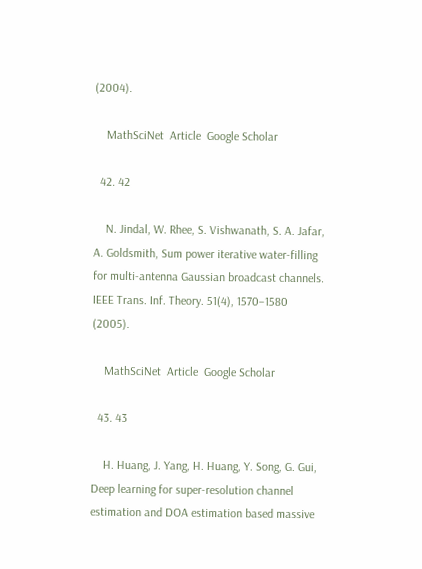(2004).

    MathSciNet  Article  Google Scholar

  42. 42

    N. Jindal, W. Rhee, S. Vishwanath, S. A. Jafar, A. Goldsmith, Sum power iterative water-filling for multi-antenna Gaussian broadcast channels. IEEE Trans. Inf. Theory. 51(4), 1570–1580 (2005).

    MathSciNet  Article  Google Scholar

  43. 43

    H. Huang, J. Yang, H. Huang, Y. Song, G. Gui, Deep learning for super-resolution channel estimation and DOA estimation based massive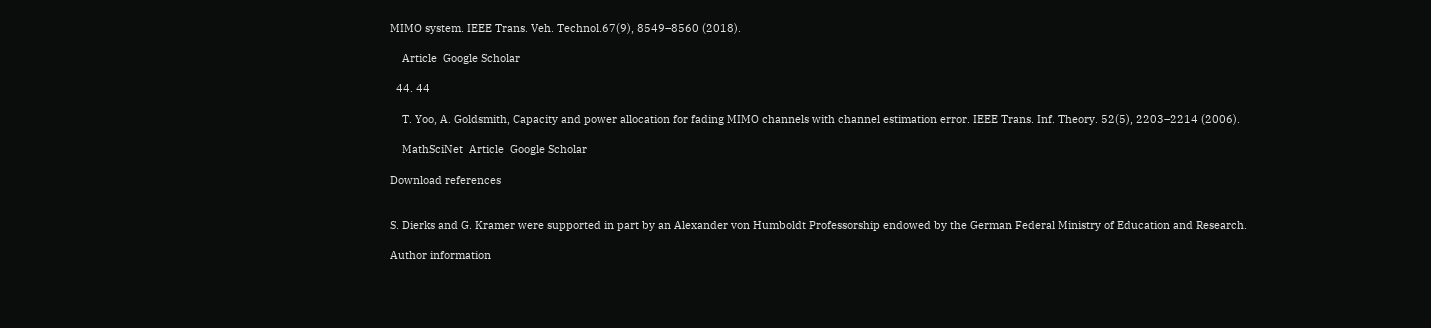MIMO system. IEEE Trans. Veh. Technol.67(9), 8549–8560 (2018).

    Article  Google Scholar

  44. 44

    T. Yoo, A. Goldsmith, Capacity and power allocation for fading MIMO channels with channel estimation error. IEEE Trans. Inf. Theory. 52(5), 2203–2214 (2006).

    MathSciNet  Article  Google Scholar

Download references


S. Dierks and G. Kramer were supported in part by an Alexander von Humboldt Professorship endowed by the German Federal Ministry of Education and Research.

Author information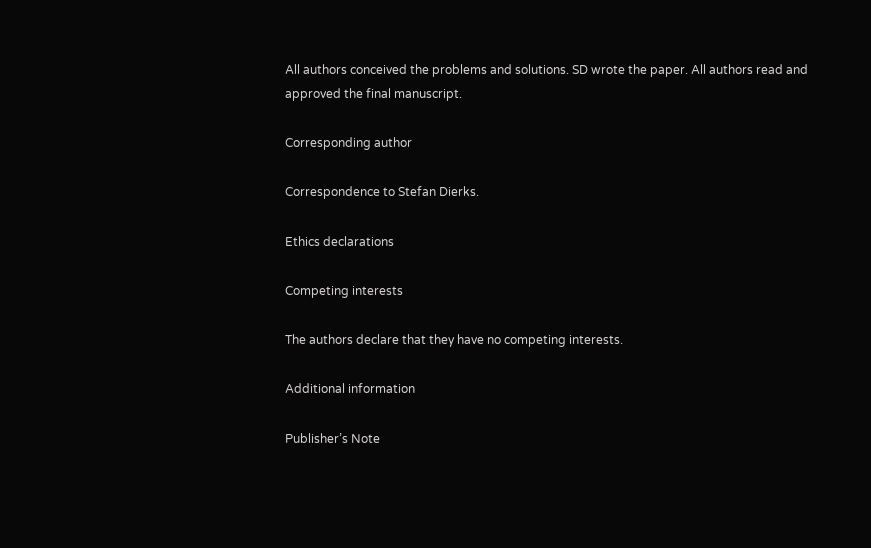All authors conceived the problems and solutions. SD wrote the paper. All authors read and approved the final manuscript.

Corresponding author

Correspondence to Stefan Dierks.

Ethics declarations

Competing interests

The authors declare that they have no competing interests.

Additional information

Publisher’s Note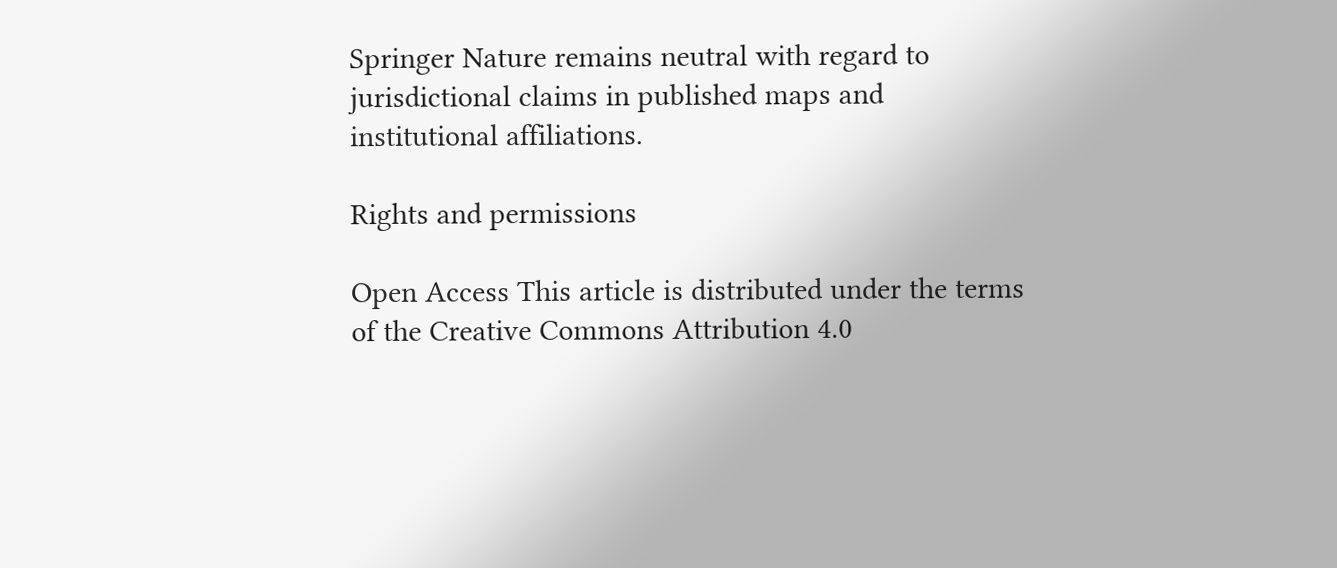Springer Nature remains neutral with regard to jurisdictional claims in published maps and institutional affiliations.

Rights and permissions

Open Access This article is distributed under the terms of the Creative Commons Attribution 4.0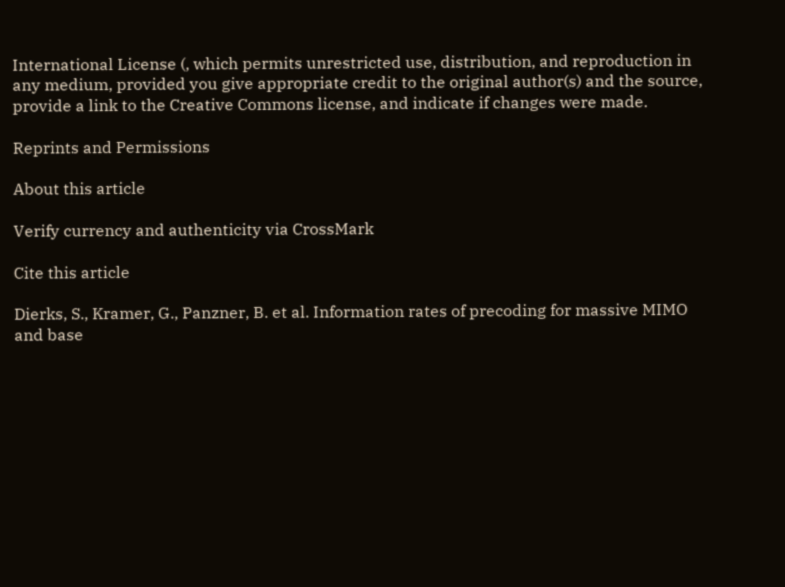International License (, which permits unrestricted use, distribution, and reproduction in any medium, provided you give appropriate credit to the original author(s) and the source, provide a link to the Creative Commons license, and indicate if changes were made.

Reprints and Permissions

About this article

Verify currency and authenticity via CrossMark

Cite this article

Dierks, S., Kramer, G., Panzner, B. et al. Information rates of precoding for massive MIMO and base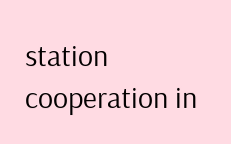station cooperation in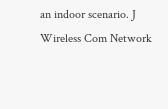an indoor scenario. J Wireless Com Network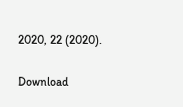2020, 22 (2020).

Download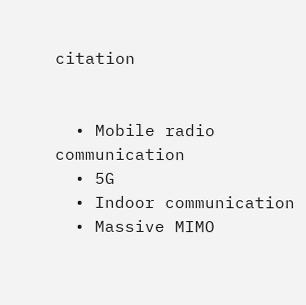citation


  • Mobile radio communication
  • 5G
  • Indoor communication
  • Massive MIMO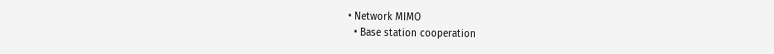• Network MIMO
  • Base station cooperation